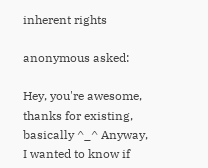inherent rights

anonymous asked:

Hey, you're awesome, thanks for existing, basically ^_^ Anyway, I wanted to know if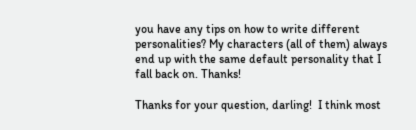you have any tips on how to write different personalities? My characters (all of them) always end up with the same default personality that I fall back on. Thanks!

Thanks for your question, darling!  I think most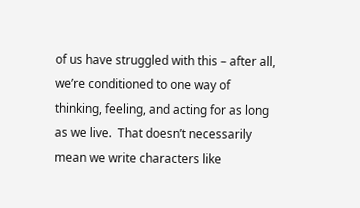of us have struggled with this – after all, we’re conditioned to one way of thinking, feeling, and acting for as long as we live.  That doesn’t necessarily mean we write characters like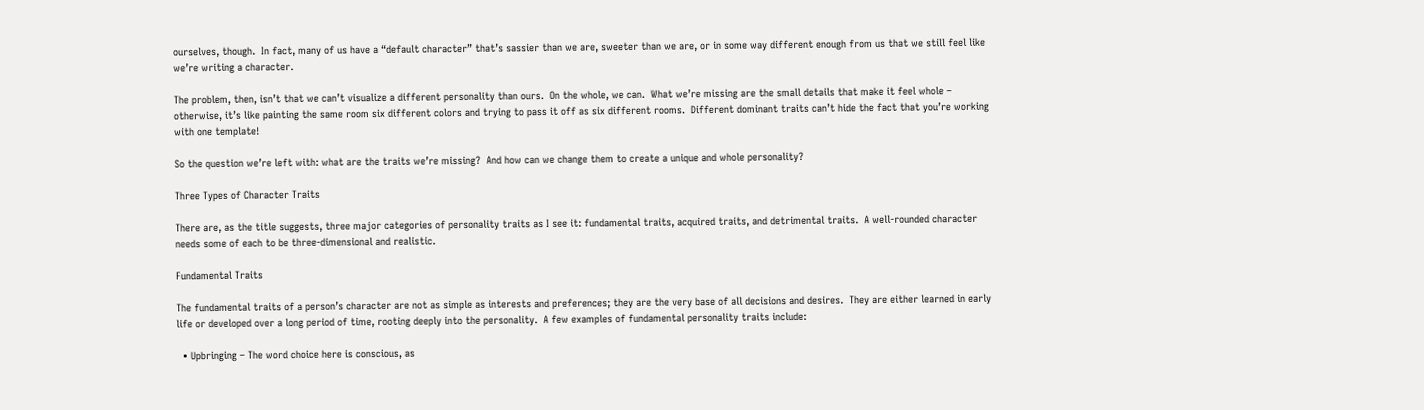ourselves, though.  In fact, many of us have a “default character” that’s sassier than we are, sweeter than we are, or in some way different enough from us that we still feel like we’re writing a character.

The problem, then, isn’t that we can’t visualize a different personality than ours.  On the whole, we can.  What we’re missing are the small details that make it feel whole – otherwise, it’s like painting the same room six different colors and trying to pass it off as six different rooms.  Different dominant traits can’t hide the fact that you’re working with one template!

So the question we’re left with: what are the traits we’re missing?  And how can we change them to create a unique and whole personality?

Three Types of Character Traits

There are, as the title suggests, three major categories of personality traits as I see it: fundamental traits, acquired traits, and detrimental traits.  A well-rounded character needs some of each to be three-dimensional and realistic.

Fundamental Traits

The fundamental traits of a person’s character are not as simple as interests and preferences; they are the very base of all decisions and desires.  They are either learned in early life or developed over a long period of time, rooting deeply into the personality.  A few examples of fundamental personality traits include:

  • Upbringing – The word choice here is conscious, as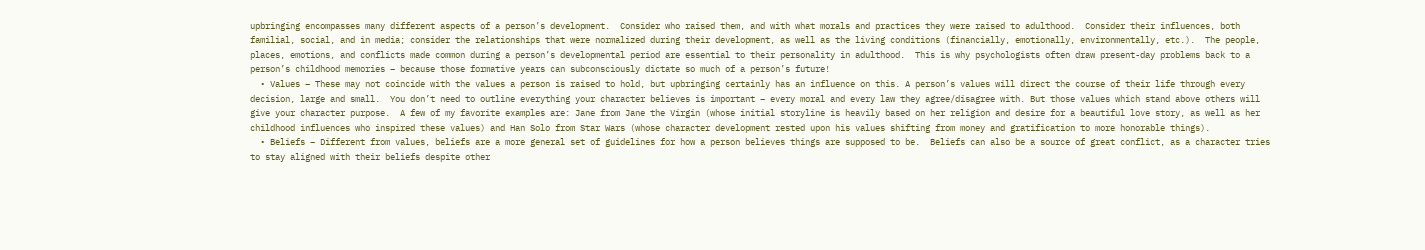upbringing encompasses many different aspects of a person’s development.  Consider who raised them, and with what morals and practices they were raised to adulthood.  Consider their influences, both familial, social, and in media; consider the relationships that were normalized during their development, as well as the living conditions (financially, emotionally, environmentally, etc.).  The people, places, emotions, and conflicts made common during a person’s developmental period are essential to their personality in adulthood.  This is why psychologists often draw present-day problems back to a person’s childhood memories – because those formative years can subconsciously dictate so much of a person’s future!
  • Values – These may not coincide with the values a person is raised to hold, but upbringing certainly has an influence on this. A person’s values will direct the course of their life through every decision, large and small.  You don’t need to outline everything your character believes is important – every moral and every law they agree/disagree with. But those values which stand above others will give your character purpose.  A few of my favorite examples are: Jane from Jane the Virgin (whose initial storyline is heavily based on her religion and desire for a beautiful love story, as well as her childhood influences who inspired these values) and Han Solo from Star Wars (whose character development rested upon his values shifting from money and gratification to more honorable things).
  • Beliefs – Different from values, beliefs are a more general set of guidelines for how a person believes things are supposed to be.  Beliefs can also be a source of great conflict, as a character tries to stay aligned with their beliefs despite other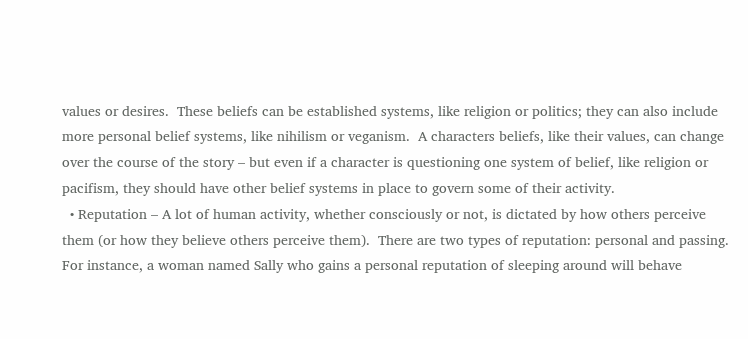values or desires.  These beliefs can be established systems, like religion or politics; they can also include more personal belief systems, like nihilism or veganism.  A characters beliefs, like their values, can change over the course of the story – but even if a character is questioning one system of belief, like religion or pacifism, they should have other belief systems in place to govern some of their activity.
  • Reputation – A lot of human activity, whether consciously or not, is dictated by how others perceive them (or how they believe others perceive them).  There are two types of reputation: personal and passing.  For instance, a woman named Sally who gains a personal reputation of sleeping around will behave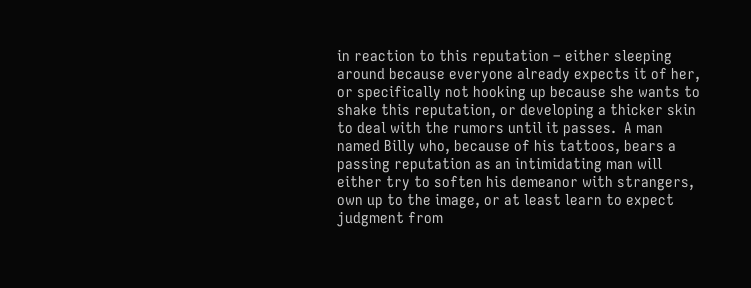in reaction to this reputation – either sleeping around because everyone already expects it of her, or specifically not hooking up because she wants to shake this reputation, or developing a thicker skin to deal with the rumors until it passes.  A man named Billy who, because of his tattoos, bears a passing reputation as an intimidating man will either try to soften his demeanor with strangers, own up to the image, or at least learn to expect judgment from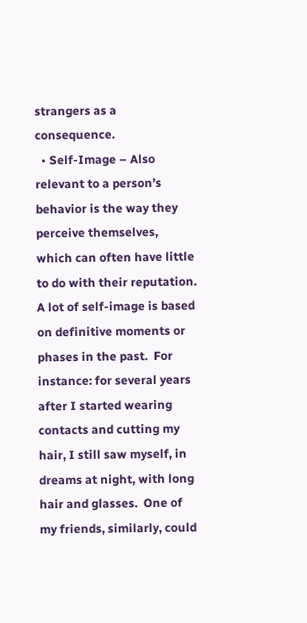strangers as a consequence.
  • Self-Image – Also relevant to a person’s behavior is the way they perceive themselves, which can often have little to do with their reputation.  A lot of self-image is based on definitive moments or phases in the past.  For instance: for several years after I started wearing contacts and cutting my hair, I still saw myself, in dreams at night, with long hair and glasses.  One of my friends, similarly, could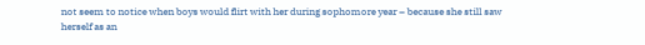not seem to notice when boys would flirt with her during sophomore year – because she still saw herself as an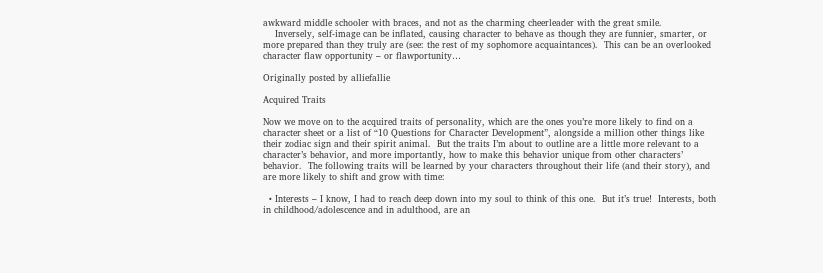awkward middle schooler with braces, and not as the charming cheerleader with the great smile.
    Inversely, self-image can be inflated, causing character to behave as though they are funnier, smarter, or more prepared than they truly are (see: the rest of my sophomore acquaintances).  This can be an overlooked character flaw opportunity – or flawportunity…

Originally posted by alliefallie

Acquired Traits

Now we move on to the acquired traits of personality, which are the ones you’re more likely to find on a character sheet or a list of “10 Questions for Character Development”, alongside a million other things like their zodiac sign and their spirit animal.  But the traits I’m about to outline are a little more relevant to a character’s behavior, and more importantly, how to make this behavior unique from other characters’ behavior.  The following traits will be learned by your characters throughout their life (and their story), and are more likely to shift and grow with time:

  • Interests – I know, I had to reach deep down into my soul to think of this one.  But it’s true!  Interests, both in childhood/adolescence and in adulthood, are an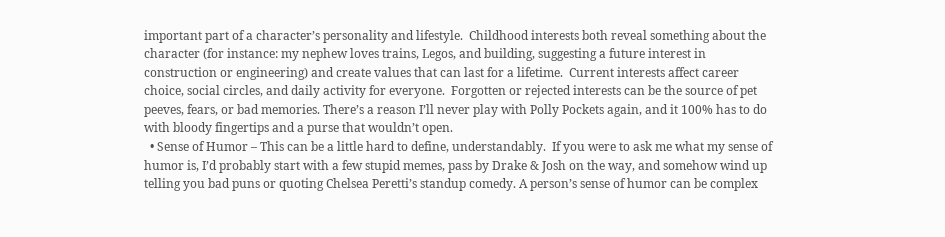important part of a character’s personality and lifestyle.  Childhood interests both reveal something about the character (for instance: my nephew loves trains, Legos, and building, suggesting a future interest in construction or engineering) and create values that can last for a lifetime.  Current interests affect career choice, social circles, and daily activity for everyone.  Forgotten or rejected interests can be the source of pet peeves, fears, or bad memories. There’s a reason I’ll never play with Polly Pockets again, and it 100% has to do with bloody fingertips and a purse that wouldn’t open.
  • Sense of Humor – This can be a little hard to define, understandably.  If you were to ask me what my sense of humor is, I’d probably start with a few stupid memes, pass by Drake & Josh on the way, and somehow wind up telling you bad puns or quoting Chelsea Peretti’s standup comedy. A person’s sense of humor can be complex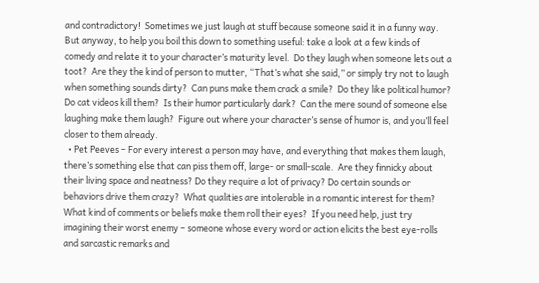and contradictory!  Sometimes we just laugh at stuff because someone said it in a funny way.  But anyway, to help you boil this down to something useful: take a look at a few kinds of comedy and relate it to your character’s maturity level.  Do they laugh when someone lets out a toot?  Are they the kind of person to mutter, “That’s what she said,” or simply try not to laugh when something sounds dirty?  Can puns make them crack a smile?  Do they like political humor?  Do cat videos kill them?  Is their humor particularly dark?  Can the mere sound of someone else laughing make them laugh?  Figure out where your character’s sense of humor is, and you’ll feel closer to them already.
  • Pet Peeves – For every interest a person may have, and everything that makes them laugh, there’s something else that can piss them off, large- or small-scale.  Are they finnicky about their living space and neatness? Do they require a lot of privacy? Do certain sounds or behaviors drive them crazy?  What qualities are intolerable in a romantic interest for them? What kind of comments or beliefs make them roll their eyes?  If you need help, just try imagining their worst enemy – someone whose every word or action elicits the best eye-rolls and sarcastic remarks and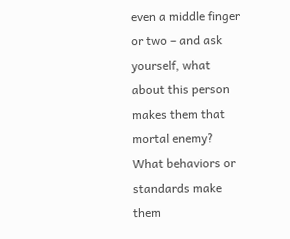even a middle finger or two – and ask yourself, what about this person makes them that mortal enemy?  What behaviors or standards make them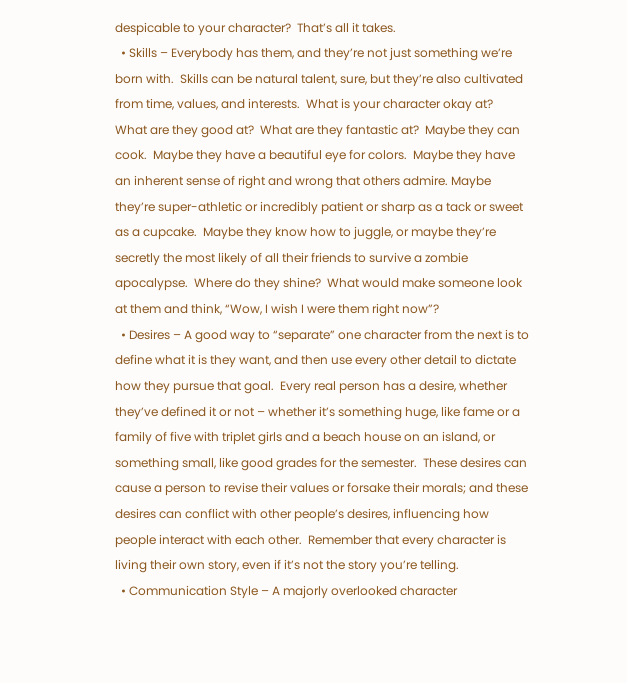despicable to your character?  That’s all it takes.
  • Skills – Everybody has them, and they’re not just something we’re born with.  Skills can be natural talent, sure, but they’re also cultivated from time, values, and interests.  What is your character okay at?  What are they good at?  What are they fantastic at?  Maybe they can cook.  Maybe they have a beautiful eye for colors.  Maybe they have an inherent sense of right and wrong that others admire. Maybe they’re super-athletic or incredibly patient or sharp as a tack or sweet as a cupcake.  Maybe they know how to juggle, or maybe they’re secretly the most likely of all their friends to survive a zombie apocalypse.  Where do they shine?  What would make someone look at them and think, “Wow, I wish I were them right now”?
  • Desires – A good way to “separate” one character from the next is to define what it is they want, and then use every other detail to dictate how they pursue that goal.  Every real person has a desire, whether they’ve defined it or not – whether it’s something huge, like fame or a family of five with triplet girls and a beach house on an island, or something small, like good grades for the semester.  These desires can cause a person to revise their values or forsake their morals; and these desires can conflict with other people’s desires, influencing how people interact with each other.  Remember that every character is living their own story, even if it’s not the story you’re telling.
  • Communication Style – A majorly overlooked character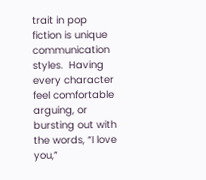trait in pop fiction is unique communication styles.  Having every character feel comfortable arguing, or bursting out with the words, “I love you,”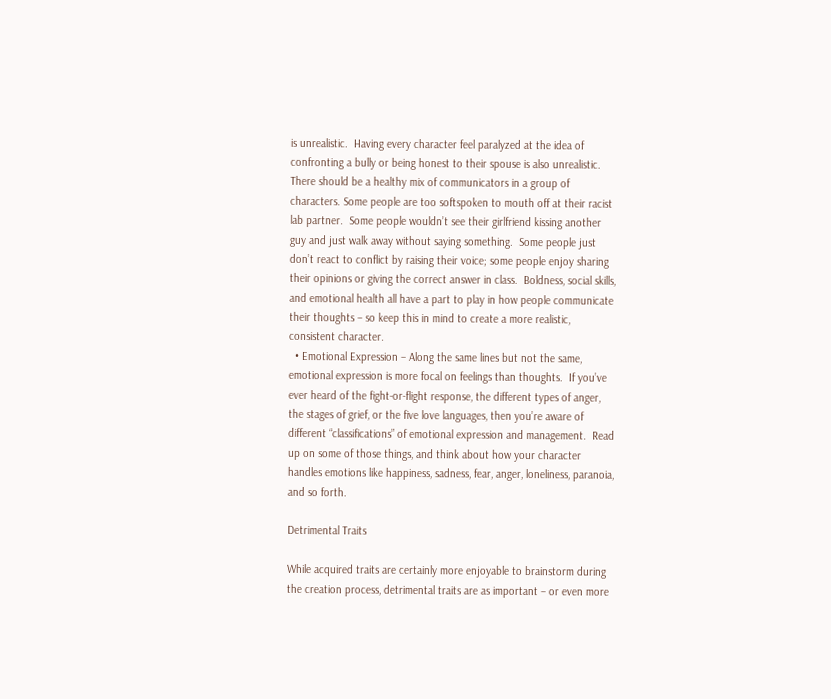is unrealistic.  Having every character feel paralyzed at the idea of confronting a bully or being honest to their spouse is also unrealistic.  There should be a healthy mix of communicators in a group of characters. Some people are too softspoken to mouth off at their racist lab partner.  Some people wouldn’t see their girlfriend kissing another guy and just walk away without saying something.  Some people just don’t react to conflict by raising their voice; some people enjoy sharing their opinions or giving the correct answer in class.  Boldness, social skills, and emotional health all have a part to play in how people communicate their thoughts – so keep this in mind to create a more realistic, consistent character.
  • Emotional Expression – Along the same lines but not the same, emotional expression is more focal on feelings than thoughts.  If you’ve ever heard of the fight-or-flight response, the different types of anger, the stages of grief, or the five love languages, then you’re aware of different “classifications” of emotional expression and management.  Read up on some of those things, and think about how your character handles emotions like happiness, sadness, fear, anger, loneliness, paranoia, and so forth.

Detrimental Traits

While acquired traits are certainly more enjoyable to brainstorm during the creation process, detrimental traits are as important – or even more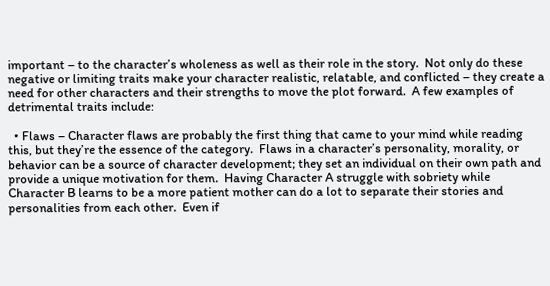important – to the character’s wholeness as well as their role in the story.  Not only do these negative or limiting traits make your character realistic, relatable, and conflicted – they create a need for other characters and their strengths to move the plot forward.  A few examples of detrimental traits include:

  • Flaws – Character flaws are probably the first thing that came to your mind while reading this, but they’re the essence of the category.  Flaws in a character’s personality, morality, or behavior can be a source of character development; they set an individual on their own path and provide a unique motivation for them.  Having Character A struggle with sobriety while Character B learns to be a more patient mother can do a lot to separate their stories and personalities from each other.  Even if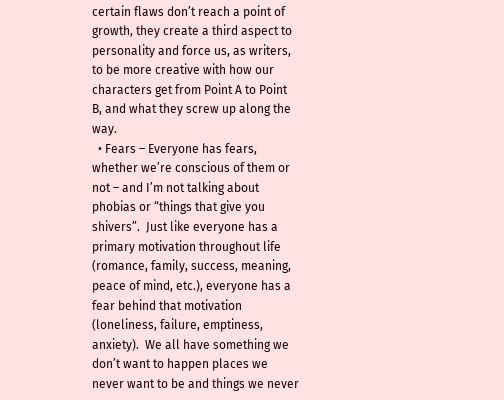certain flaws don’t reach a point of growth, they create a third aspect to personality and force us, as writers, to be more creative with how our characters get from Point A to Point B, and what they screw up along the way.
  • Fears – Everyone has fears, whether we’re conscious of them or not – and I’m not talking about phobias or “things that give you shivers”.  Just like everyone has a primary motivation throughout life (romance, family, success, meaning, peace of mind, etc.), everyone has a fear behind that motivation (loneliness, failure, emptiness, anxiety).  We all have something we don’t want to happen places we never want to be and things we never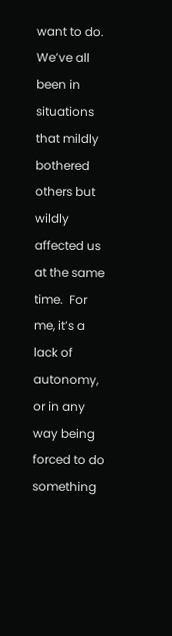want to do.  We’ve all been in situations that mildly bothered others but wildly affected us at the same time.  For me, it’s a lack of autonomy, or in any way being forced to do something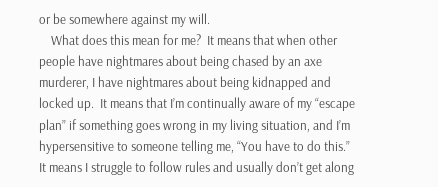or be somewhere against my will.
    What does this mean for me?  It means that when other people have nightmares about being chased by an axe murderer, I have nightmares about being kidnapped and locked up.  It means that I’m continually aware of my “escape plan” if something goes wrong in my living situation, and I’m hypersensitive to someone telling me, “You have to do this.”  It means I struggle to follow rules and usually don’t get along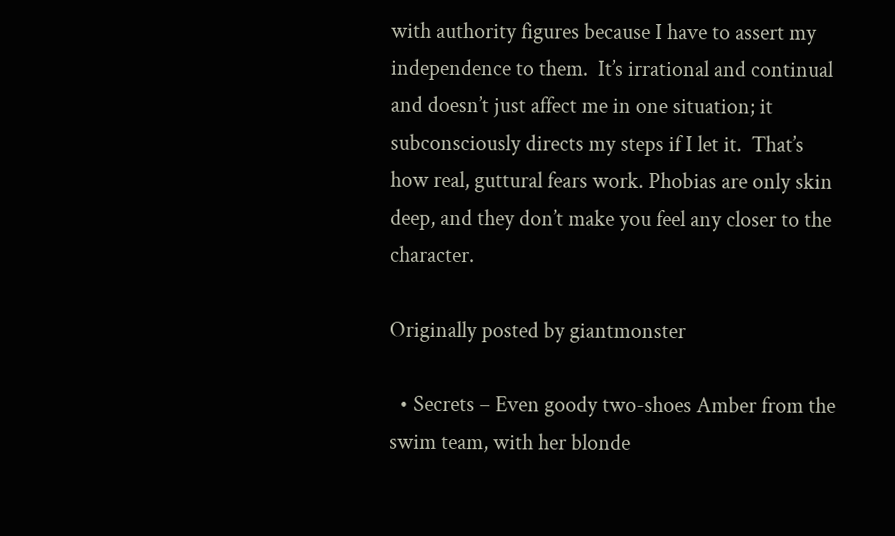with authority figures because I have to assert my independence to them.  It’s irrational and continual and doesn’t just affect me in one situation; it subconsciously directs my steps if I let it.  That’s how real, guttural fears work. Phobias are only skin deep, and they don’t make you feel any closer to the character.

Originally posted by giantmonster

  • Secrets – Even goody two-shoes Amber from the swim team, with her blonde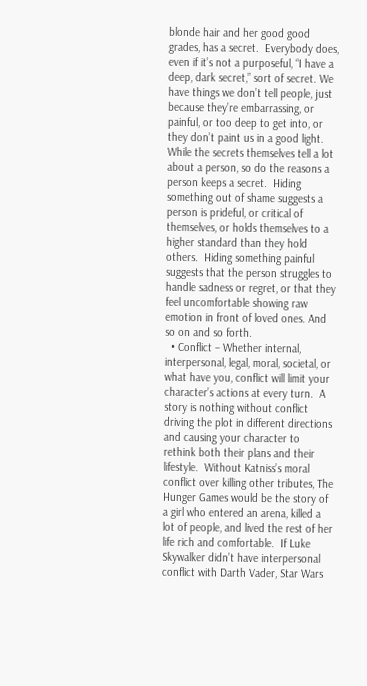blonde hair and her good good grades, has a secret.  Everybody does, even if it’s not a purposeful, “I have a deep, dark secret,” sort of secret. We have things we don’t tell people, just because they’re embarrassing, or painful, or too deep to get into, or they don’t paint us in a good light.  While the secrets themselves tell a lot about a person, so do the reasons a person keeps a secret.  Hiding something out of shame suggests a person is prideful, or critical of themselves, or holds themselves to a higher standard than they hold others.  Hiding something painful suggests that the person struggles to handle sadness or regret, or that they feel uncomfortable showing raw emotion in front of loved ones. And so on and so forth.
  • Conflict – Whether internal, interpersonal, legal, moral, societal, or what have you, conflict will limit your character’s actions at every turn.  A story is nothing without conflict driving the plot in different directions and causing your character to rethink both their plans and their lifestyle.  Without Katniss’s moral conflict over killing other tributes, The Hunger Games would be the story of a girl who entered an arena, killed a lot of people, and lived the rest of her life rich and comfortable.  If Luke Skywalker didn’t have interpersonal conflict with Darth Vader, Star Wars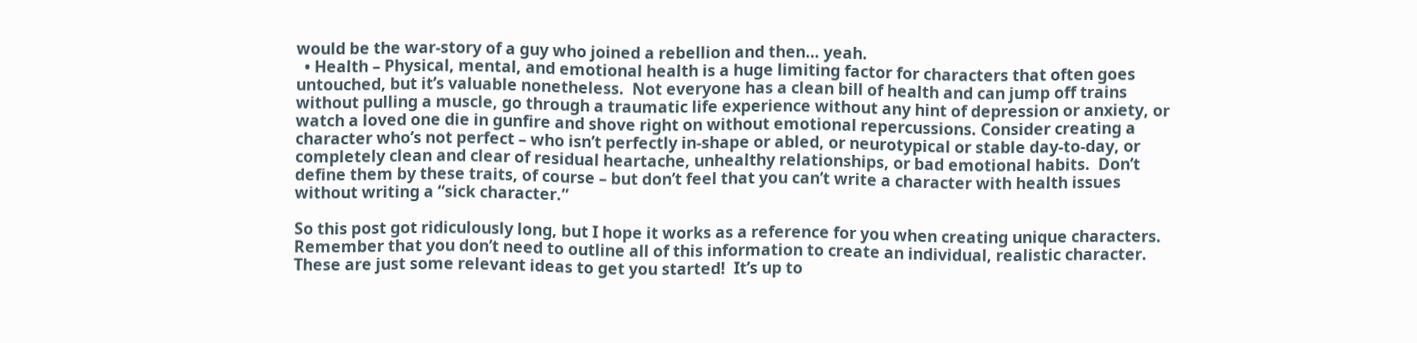would be the war-story of a guy who joined a rebellion and then… yeah.
  • Health – Physical, mental, and emotional health is a huge limiting factor for characters that often goes untouched, but it’s valuable nonetheless.  Not everyone has a clean bill of health and can jump off trains without pulling a muscle, go through a traumatic life experience without any hint of depression or anxiety, or watch a loved one die in gunfire and shove right on without emotional repercussions. Consider creating a character who’s not perfect – who isn’t perfectly in-shape or abled, or neurotypical or stable day-to-day, or completely clean and clear of residual heartache, unhealthy relationships, or bad emotional habits.  Don’t define them by these traits, of course – but don’t feel that you can’t write a character with health issues without writing a “sick character.”

So this post got ridiculously long, but I hope it works as a reference for you when creating unique characters.  Remember that you don’t need to outline all of this information to create an individual, realistic character.  These are just some relevant ideas to get you started!  It’s up to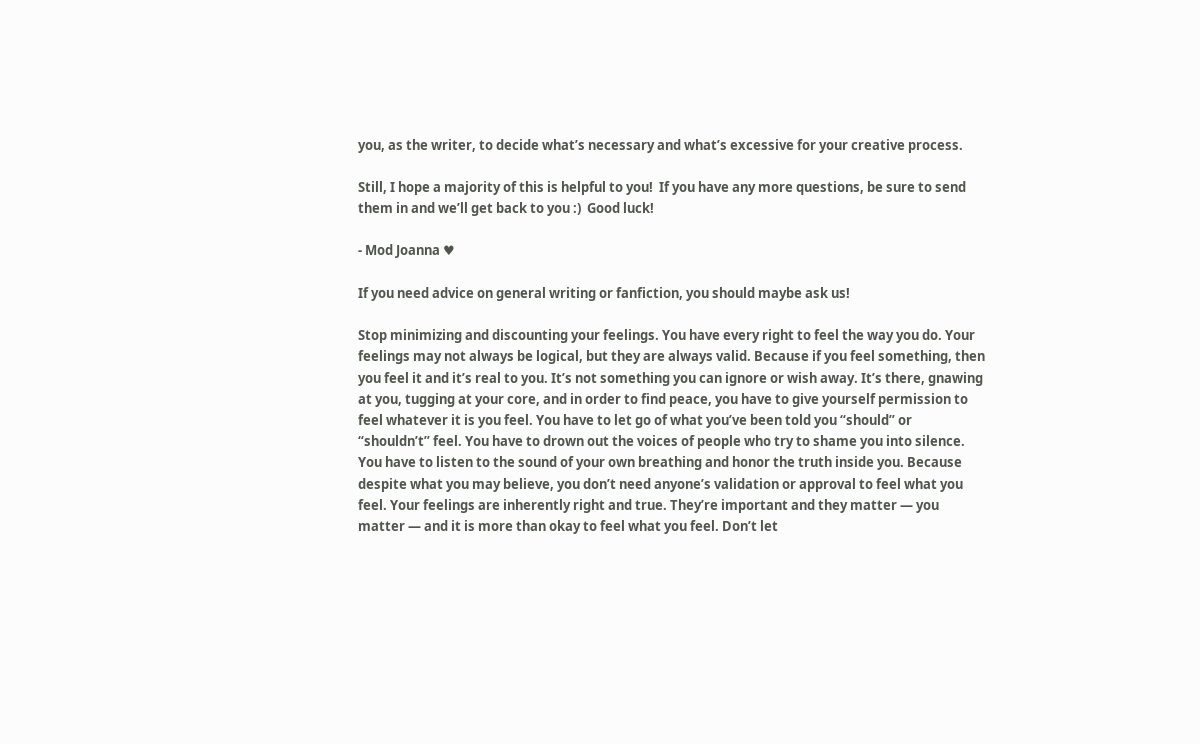you, as the writer, to decide what’s necessary and what’s excessive for your creative process.

Still, I hope a majority of this is helpful to you!  If you have any more questions, be sure to send them in and we’ll get back to you :)  Good luck!

- Mod Joanna ♥

If you need advice on general writing or fanfiction, you should maybe ask us!

Stop minimizing and discounting your feelings. You have every right to feel the way you do. Your feelings may not always be logical, but they are always valid. Because if you feel something, then you feel it and it’s real to you. It’s not something you can ignore or wish away. It’s there, gnawing at you, tugging at your core, and in order to find peace, you have to give yourself permission to feel whatever it is you feel. You have to let go of what you’ve been told you “should” or “shouldn’t” feel. You have to drown out the voices of people who try to shame you into silence. You have to listen to the sound of your own breathing and honor the truth inside you. Because despite what you may believe, you don’t need anyone’s validation or approval to feel what you feel. Your feelings are inherently right and true. They’re important and they matter — you matter — and it is more than okay to feel what you feel. Don’t let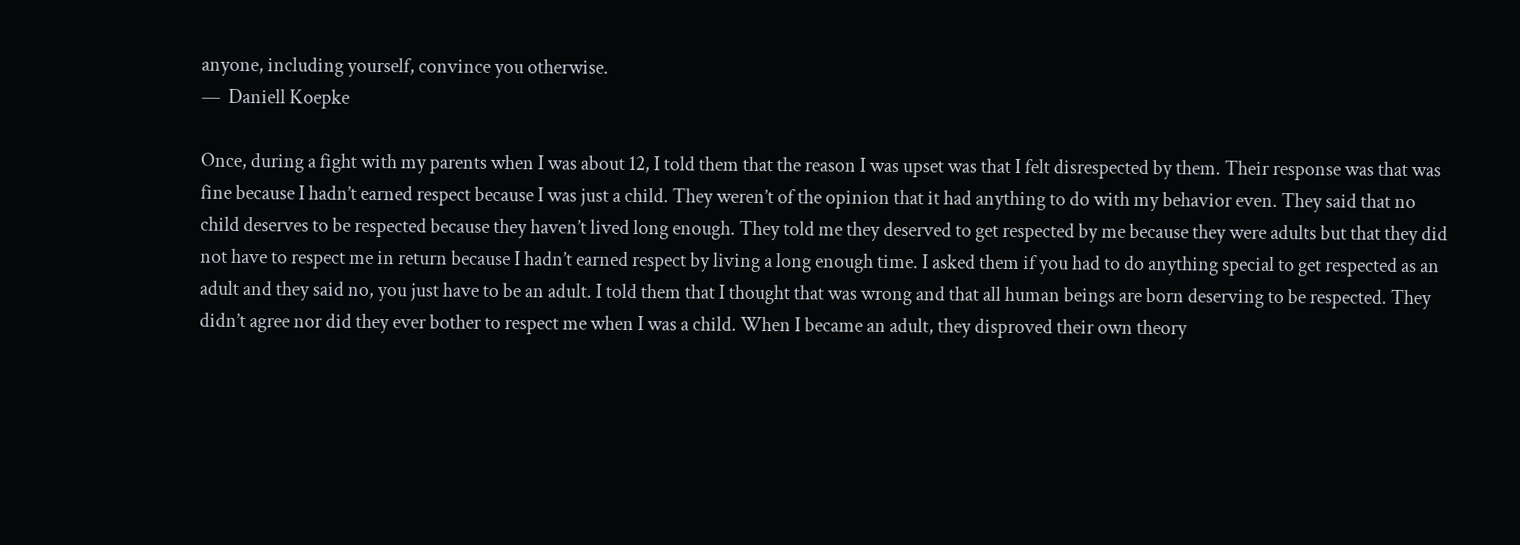anyone, including yourself, convince you otherwise.
—  Daniell Koepke

Once, during a fight with my parents when I was about 12, I told them that the reason I was upset was that I felt disrespected by them. Their response was that was fine because I hadn’t earned respect because I was just a child. They weren’t of the opinion that it had anything to do with my behavior even. They said that no child deserves to be respected because they haven’t lived long enough. They told me they deserved to get respected by me because they were adults but that they did not have to respect me in return because I hadn’t earned respect by living a long enough time. I asked them if you had to do anything special to get respected as an adult and they said no, you just have to be an adult. I told them that I thought that was wrong and that all human beings are born deserving to be respected. They didn’t agree nor did they ever bother to respect me when I was a child. When I became an adult, they disproved their own theory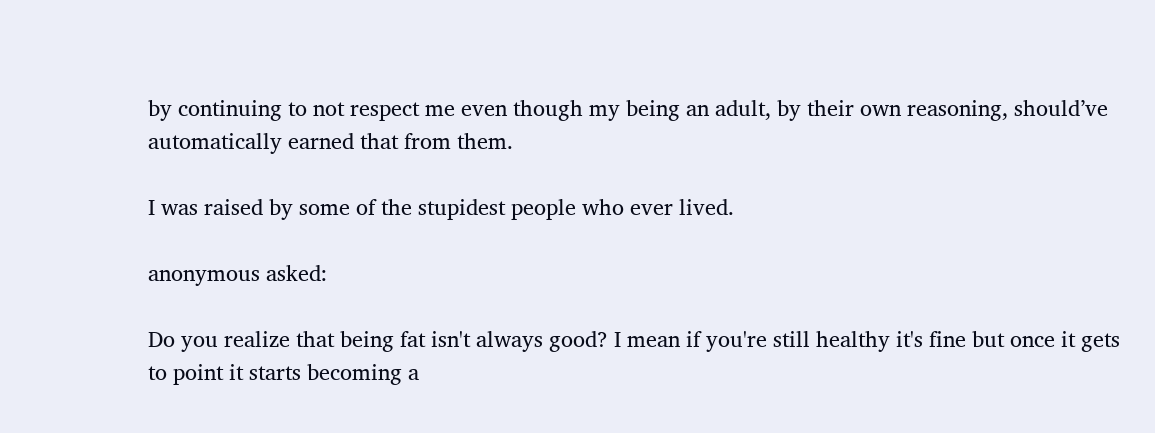by continuing to not respect me even though my being an adult, by their own reasoning, should’ve automatically earned that from them.

I was raised by some of the stupidest people who ever lived.

anonymous asked:

Do you realize that being fat isn't always good? I mean if you're still healthy it's fine but once it gets to point it starts becoming a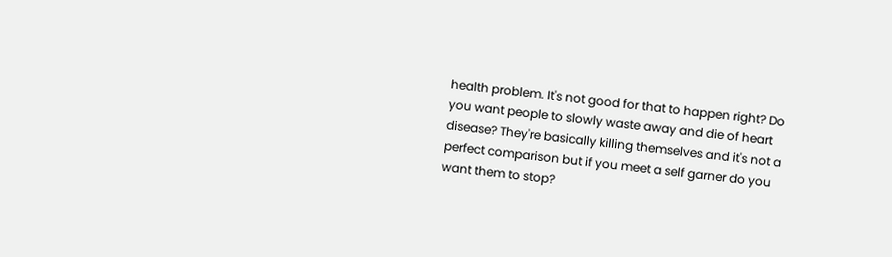health problem. It's not good for that to happen right? Do you want people to slowly waste away and die of heart disease? They're basically killing themselves and it's not a perfect comparison but if you meet a self garner do you want them to stop?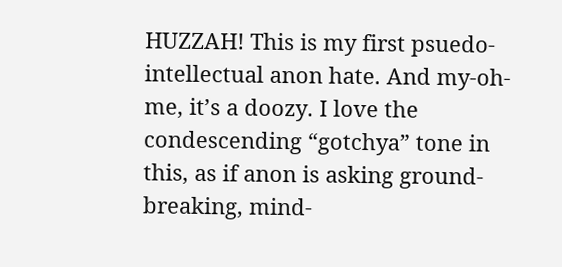HUZZAH! This is my first psuedo-intellectual anon hate. And my-oh-me, it’s a doozy. I love the condescending “gotchya” tone in this, as if anon is asking ground-breaking, mind-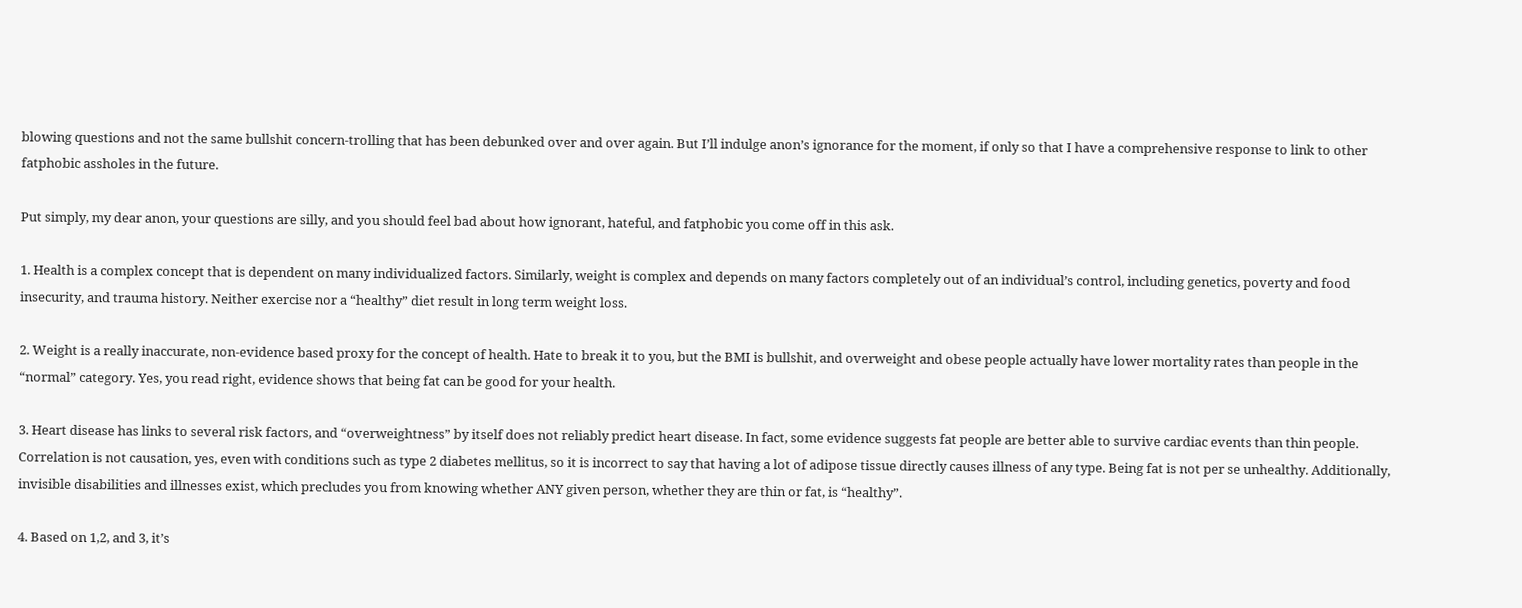blowing questions and not the same bullshit concern-trolling that has been debunked over and over again. But I’ll indulge anon’s ignorance for the moment, if only so that I have a comprehensive response to link to other fatphobic assholes in the future.

Put simply, my dear anon, your questions are silly, and you should feel bad about how ignorant, hateful, and fatphobic you come off in this ask.

1. Health is a complex concept that is dependent on many individualized factors. Similarly, weight is complex and depends on many factors completely out of an individual’s control, including genetics, poverty and food insecurity, and trauma history. Neither exercise nor a “healthy” diet result in long term weight loss.

2. Weight is a really inaccurate, non-evidence based proxy for the concept of health. Hate to break it to you, but the BMI is bullshit, and overweight and obese people actually have lower mortality rates than people in the “normal” category. Yes, you read right, evidence shows that being fat can be good for your health.

3. Heart disease has links to several risk factors, and “overweightness” by itself does not reliably predict heart disease. In fact, some evidence suggests fat people are better able to survive cardiac events than thin people. Correlation is not causation, yes, even with conditions such as type 2 diabetes mellitus, so it is incorrect to say that having a lot of adipose tissue directly causes illness of any type. Being fat is not per se unhealthy. Additionally, invisible disabilities and illnesses exist, which precludes you from knowing whether ANY given person, whether they are thin or fat, is “healthy”.

4. Based on 1,2, and 3, it’s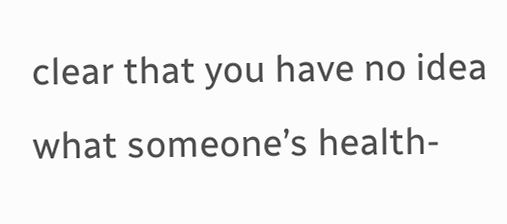clear that you have no idea what someone’s health-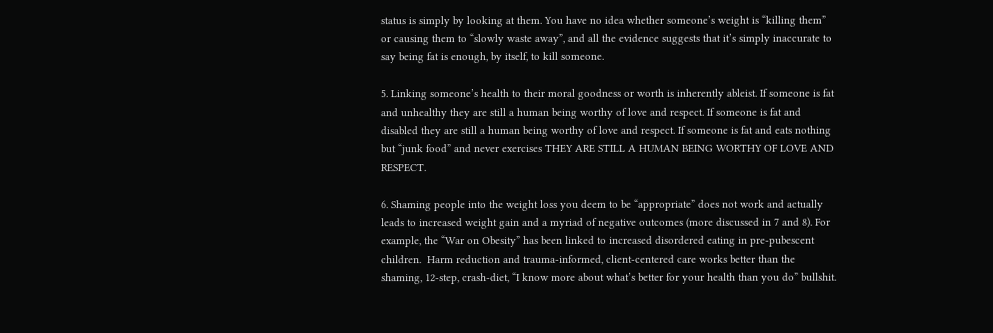status is simply by looking at them. You have no idea whether someone’s weight is “killing them” or causing them to “slowly waste away”, and all the evidence suggests that it’s simply inaccurate to say being fat is enough, by itself, to kill someone.

5. Linking someone’s health to their moral goodness or worth is inherently ableist. If someone is fat and unhealthy they are still a human being worthy of love and respect. If someone is fat and disabled they are still a human being worthy of love and respect. If someone is fat and eats nothing but “junk food” and never exercises THEY ARE STILL A HUMAN BEING WORTHY OF LOVE AND RESPECT.

6. Shaming people into the weight loss you deem to be “appropriate” does not work and actually leads to increased weight gain and a myriad of negative outcomes (more discussed in 7 and 8). For example, the “War on Obesity” has been linked to increased disordered eating in pre-pubescent children.  Harm reduction and trauma-informed, client-centered care works better than the shaming, 12-step, crash-diet, “I know more about what’s better for your health than you do” bullshit.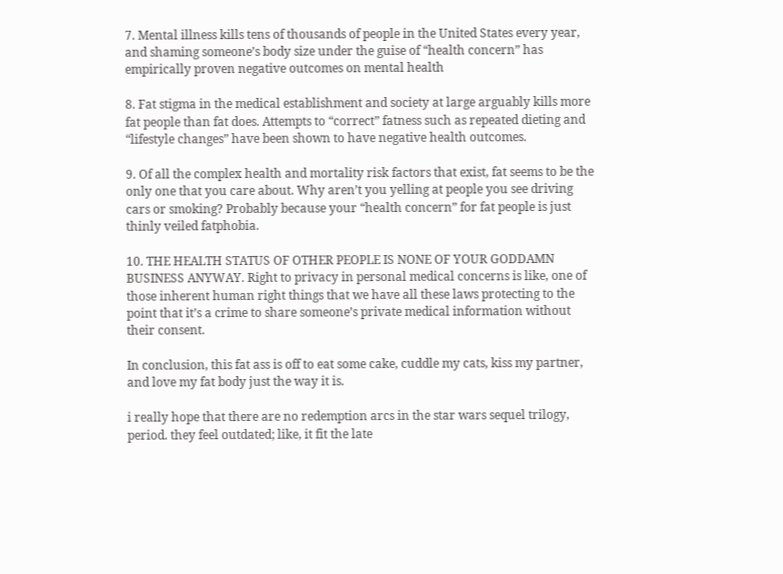7. Mental illness kills tens of thousands of people in the United States every year, and shaming someone’s body size under the guise of “health concern” has empirically proven negative outcomes on mental health

8. Fat stigma in the medical establishment and society at large arguably kills more fat people than fat does. Attempts to “correct” fatness such as repeated dieting and “lifestyle changes” have been shown to have negative health outcomes.

9. Of all the complex health and mortality risk factors that exist, fat seems to be the only one that you care about. Why aren’t you yelling at people you see driving cars or smoking? Probably because your “health concern” for fat people is just thinly veiled fatphobia.

10. THE HEALTH STATUS OF OTHER PEOPLE IS NONE OF YOUR GODDAMN BUSINESS ANYWAY. Right to privacy in personal medical concerns is like, one of those inherent human right things that we have all these laws protecting to the point that it’s a crime to share someone’s private medical information without their consent.

In conclusion, this fat ass is off to eat some cake, cuddle my cats, kiss my partner, and love my fat body just the way it is.

i really hope that there are no redemption arcs in the star wars sequel trilogy, period. they feel outdated; like, it fit the late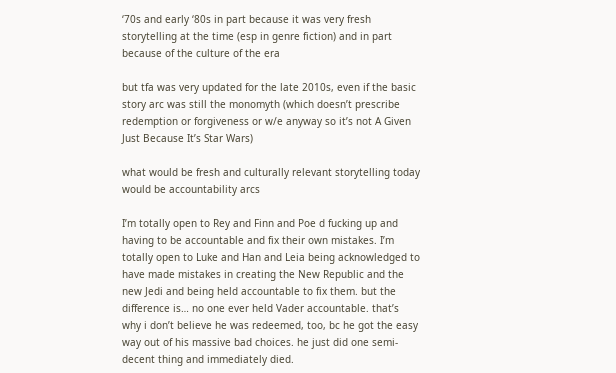‘70s and early ‘80s in part because it was very fresh storytelling at the time (esp in genre fiction) and in part because of the culture of the era

but tfa was very updated for the late 2010s, even if the basic story arc was still the monomyth (which doesn’t prescribe redemption or forgiveness or w/e anyway so it’s not A Given Just Because It’s Star Wars)

what would be fresh and culturally relevant storytelling today would be accountability arcs

I’m totally open to Rey and Finn and Poe d fucking up and having to be accountable and fix their own mistakes. I’m totally open to Luke and Han and Leia being acknowledged to have made mistakes in creating the New Republic and the new Jedi and being held accountable to fix them. but the difference is… no one ever held Vader accountable. that’s why i don’t believe he was redeemed, too, bc he got the easy way out of his massive bad choices. he just did one semi-decent thing and immediately died.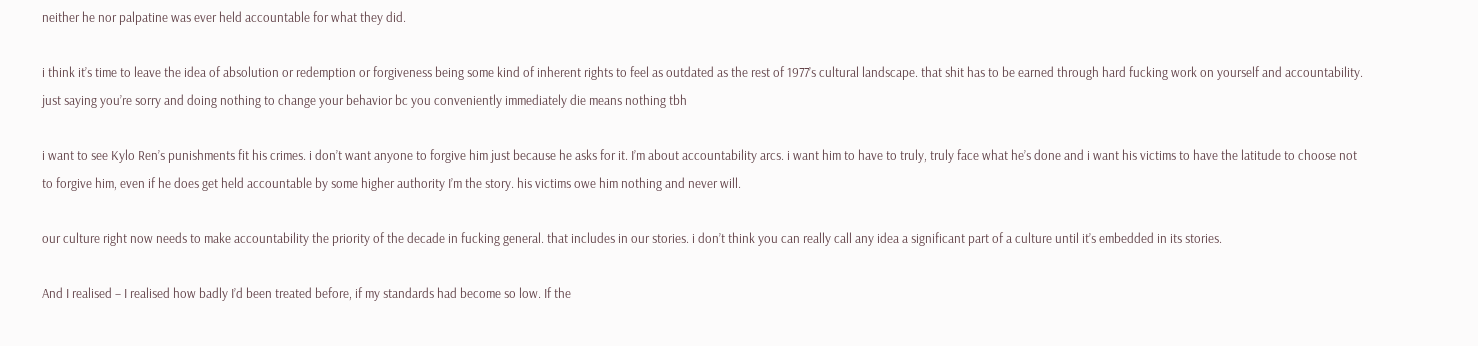neither he nor palpatine was ever held accountable for what they did.

i think it’s time to leave the idea of absolution or redemption or forgiveness being some kind of inherent rights to feel as outdated as the rest of 1977’s cultural landscape. that shit has to be earned through hard fucking work on yourself and accountability. just saying you’re sorry and doing nothing to change your behavior bc you conveniently immediately die means nothing tbh

i want to see Kylo Ren’s punishments fit his crimes. i don’t want anyone to forgive him just because he asks for it. I’m about accountability arcs. i want him to have to truly, truly face what he’s done and i want his victims to have the latitude to choose not to forgive him, even if he does get held accountable by some higher authority I’m the story. his victims owe him nothing and never will.

our culture right now needs to make accountability the priority of the decade in fucking general. that includes in our stories. i don’t think you can really call any idea a significant part of a culture until it’s embedded in its stories.

And I realised – I realised how badly I’d been treated before, if my standards had become so low. If the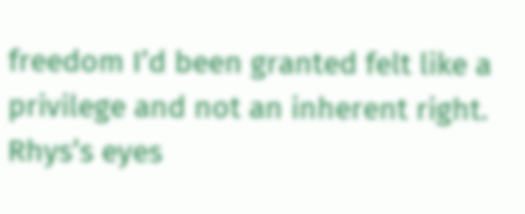freedom I’d been granted felt like a privilege and not an inherent right.
Rhys’s eyes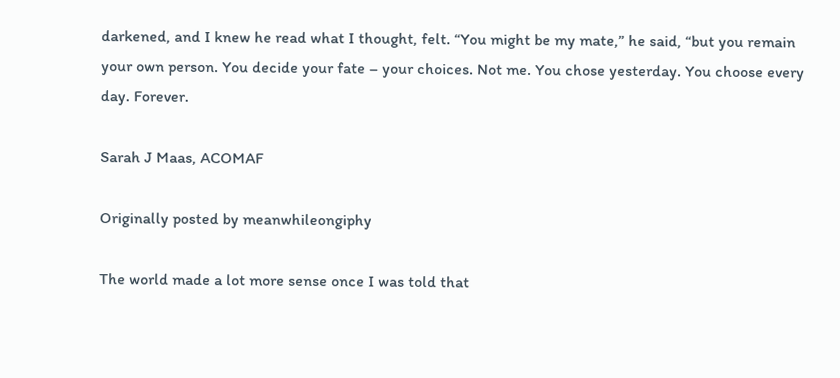darkened, and I knew he read what I thought, felt. “You might be my mate,” he said, “but you remain your own person. You decide your fate – your choices. Not me. You chose yesterday. You choose every day. Forever.

Sarah J Maas, ACOMAF

Originally posted by meanwhileongiphy

The world made a lot more sense once I was told that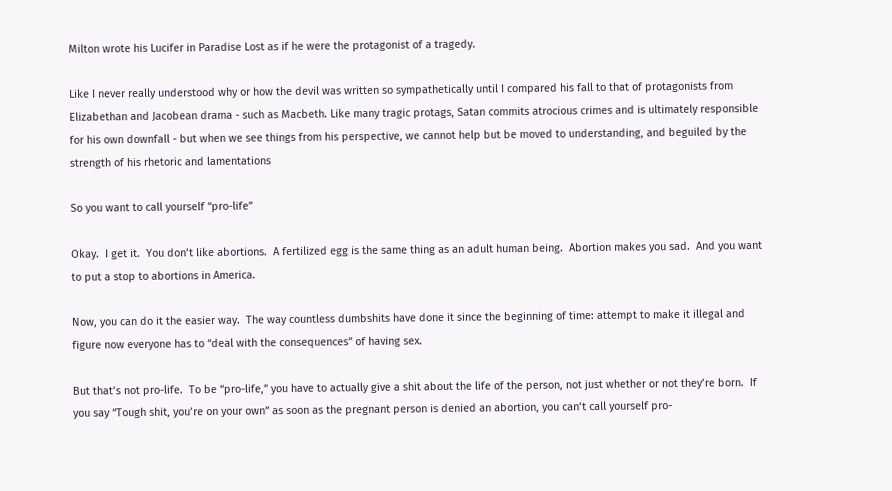Milton wrote his Lucifer in Paradise Lost as if he were the protagonist of a tragedy.

Like I never really understood why or how the devil was written so sympathetically until I compared his fall to that of protagonists from Elizabethan and Jacobean drama - such as Macbeth. Like many tragic protags, Satan commits atrocious crimes and is ultimately responsible for his own downfall - but when we see things from his perspective, we cannot help but be moved to understanding, and beguiled by the strength of his rhetoric and lamentations

So you want to call yourself “pro-life”

Okay.  I get it.  You don’t like abortions.  A fertilized egg is the same thing as an adult human being.  Abortion makes you sad.  And you want to put a stop to abortions in America.

Now, you can do it the easier way.  The way countless dumbshits have done it since the beginning of time: attempt to make it illegal and figure now everyone has to “deal with the consequences” of having sex.

But that’s not pro-life.  To be “pro-life,” you have to actually give a shit about the life of the person, not just whether or not they’re born.  If you say “Tough shit, you’re on your own” as soon as the pregnant person is denied an abortion, you can’t call yourself pro-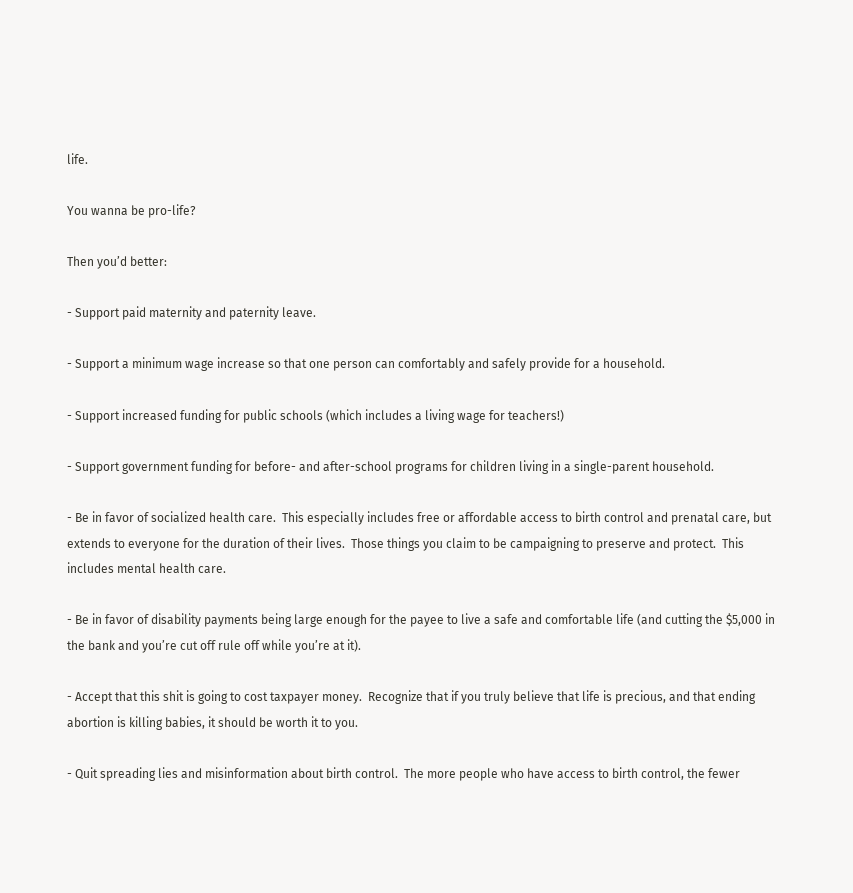life.

You wanna be pro-life?

Then you’d better:

- Support paid maternity and paternity leave.

- Support a minimum wage increase so that one person can comfortably and safely provide for a household.

- Support increased funding for public schools (which includes a living wage for teachers!)

- Support government funding for before- and after-school programs for children living in a single-parent household.

- Be in favor of socialized health care.  This especially includes free or affordable access to birth control and prenatal care, but extends to everyone for the duration of their lives.  Those things you claim to be campaigning to preserve and protect.  This includes mental health care.

- Be in favor of disability payments being large enough for the payee to live a safe and comfortable life (and cutting the $5,000 in the bank and you’re cut off rule off while you’re at it).

- Accept that this shit is going to cost taxpayer money.  Recognize that if you truly believe that life is precious, and that ending abortion is killing babies, it should be worth it to you.

- Quit spreading lies and misinformation about birth control.  The more people who have access to birth control, the fewer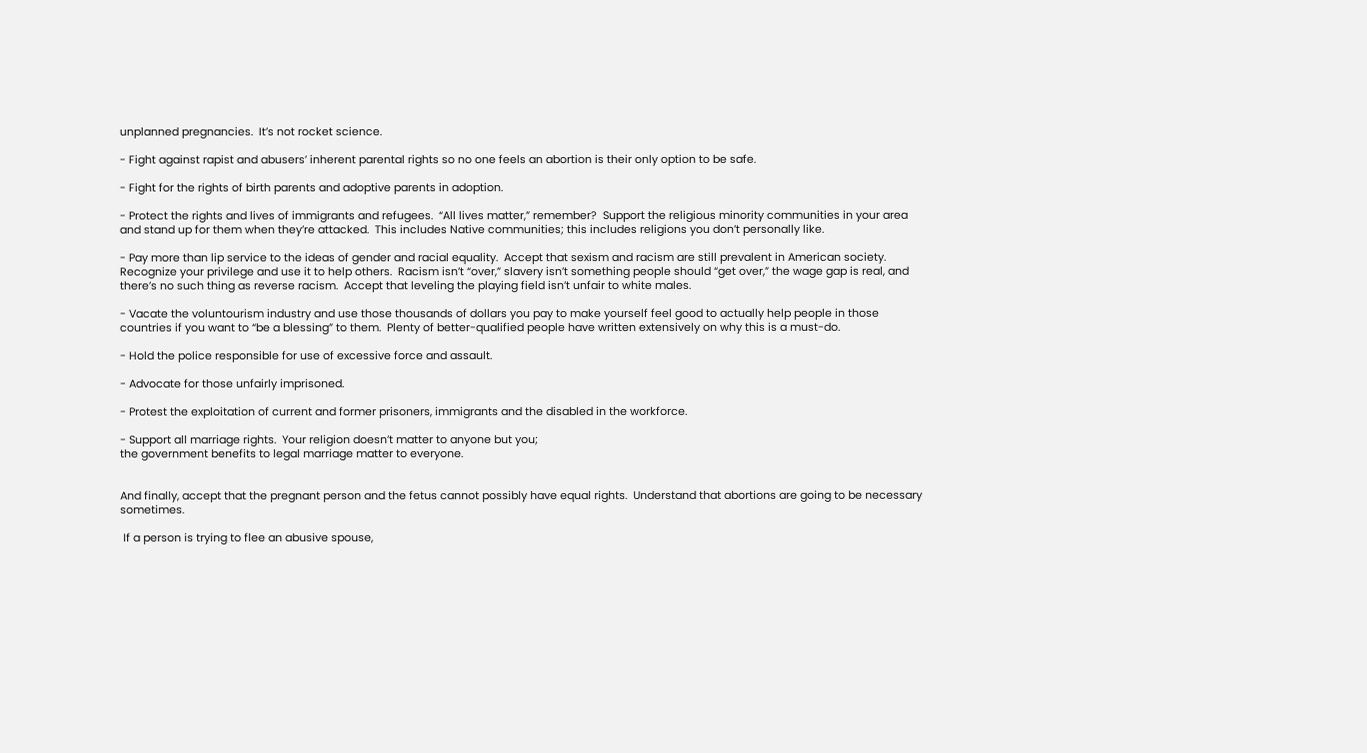unplanned pregnancies.  It’s not rocket science.

- Fight against rapist and abusers’ inherent parental rights so no one feels an abortion is their only option to be safe.

- Fight for the rights of birth parents and adoptive parents in adoption.

- Protect the rights and lives of immigrants and refugees.  “All lives matter,” remember?  Support the religious minority communities in your area and stand up for them when they’re attacked.  This includes Native communities; this includes religions you don’t personally like.

- Pay more than lip service to the ideas of gender and racial equality.  Accept that sexism and racism are still prevalent in American society.  Recognize your privilege and use it to help others.  Racism isn’t “over,” slavery isn’t something people should “get over,” the wage gap is real, and there’s no such thing as reverse racism.  Accept that leveling the playing field isn’t unfair to white males.

- Vacate the voluntourism industry and use those thousands of dollars you pay to make yourself feel good to actually help people in those countries if you want to “be a blessing” to them.  Plenty of better-qualified people have written extensively on why this is a must-do.

- Hold the police responsible for use of excessive force and assault.

- Advocate for those unfairly imprisoned.

- Protest the exploitation of current and former prisoners, immigrants and the disabled in the workforce.

- Support all marriage rights.  Your religion doesn’t matter to anyone but you;
the government benefits to legal marriage matter to everyone.


And finally, accept that the pregnant person and the fetus cannot possibly have equal rights.  Understand that abortions are going to be necessary sometimes.

 If a person is trying to flee an abusive spouse,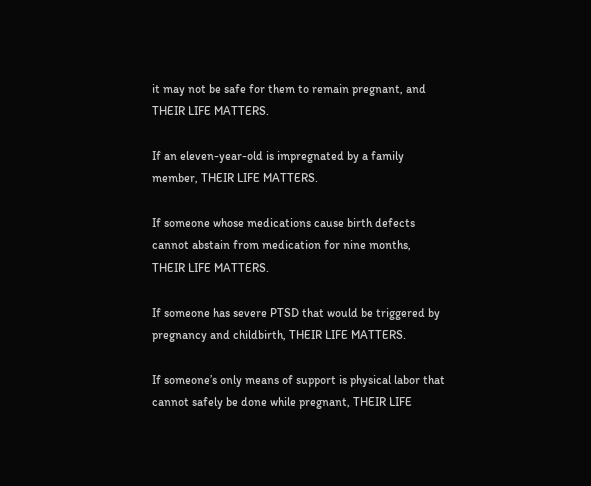it may not be safe for them to remain pregnant, and THEIR LIFE MATTERS.

If an eleven-year-old is impregnated by a family member, THEIR LIFE MATTERS.

If someone whose medications cause birth defects cannot abstain from medication for nine months, THEIR LIFE MATTERS.

If someone has severe PTSD that would be triggered by pregnancy and childbirth, THEIR LIFE MATTERS.

If someone’s only means of support is physical labor that cannot safely be done while pregnant, THEIR LIFE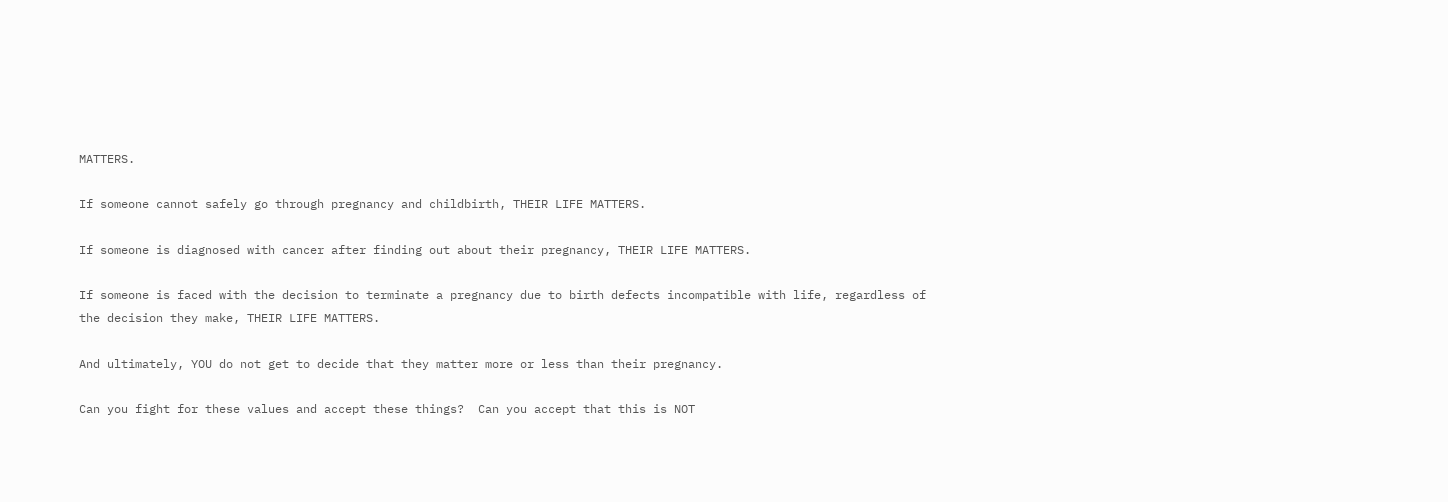MATTERS.

If someone cannot safely go through pregnancy and childbirth, THEIR LIFE MATTERS.

If someone is diagnosed with cancer after finding out about their pregnancy, THEIR LIFE MATTERS.

If someone is faced with the decision to terminate a pregnancy due to birth defects incompatible with life, regardless of the decision they make, THEIR LIFE MATTERS.

And ultimately, YOU do not get to decide that they matter more or less than their pregnancy.

Can you fight for these values and accept these things?  Can you accept that this is NOT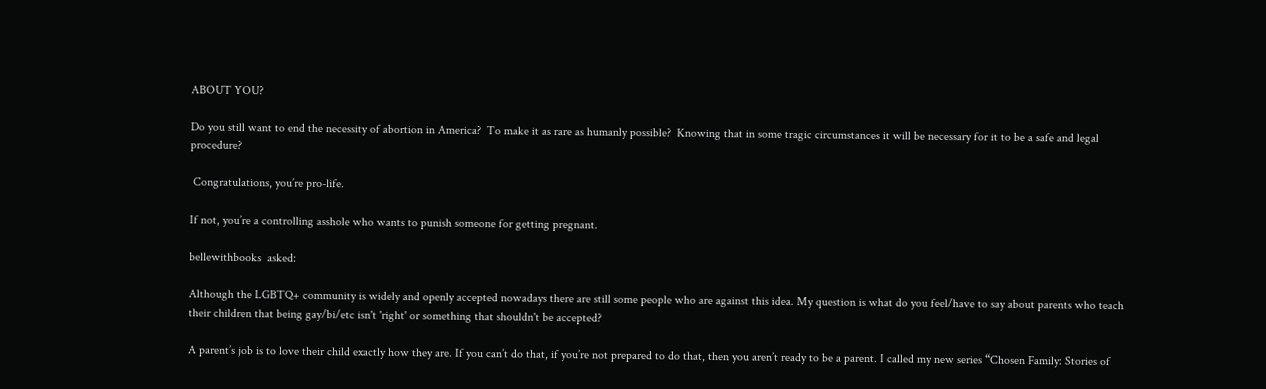ABOUT YOU?

Do you still want to end the necessity of abortion in America?  To make it as rare as humanly possible?  Knowing that in some tragic circumstances it will be necessary for it to be a safe and legal procedure?

 Congratulations, you’re pro-life.

If not, you’re a controlling asshole who wants to punish someone for getting pregnant.

bellewithbooks  asked:

Although the LGBTQ+ community is widely and openly accepted nowadays there are still some people who are against this idea. My question is what do you feel/have to say about parents who teach their children that being gay/bi/etc isn't 'right' or something that shouldn't be accepted?

A parent’s job is to love their child exactly how they are. If you can’t do that, if you’re not prepared to do that, then you aren’t ready to be a parent. I called my new series “Chosen Family: Stories of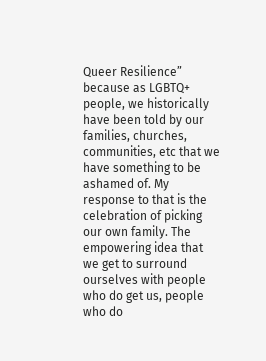Queer Resilience” because as LGBTQ+ people, we historically have been told by our families, churches, communities, etc that we have something to be ashamed of. My response to that is the celebration of picking our own family. The empowering idea that we get to surround ourselves with people who do get us, people who do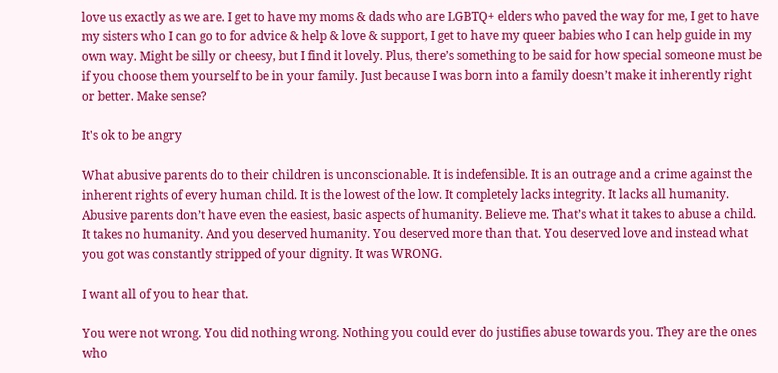love us exactly as we are. I get to have my moms & dads who are LGBTQ+ elders who paved the way for me, I get to have my sisters who I can go to for advice & help & love & support, I get to have my queer babies who I can help guide in my own way. Might be silly or cheesy, but I find it lovely. Plus, there’s something to be said for how special someone must be if you choose them yourself to be in your family. Just because I was born into a family doesn’t make it inherently right or better. Make sense?

It's ok to be angry

What abusive parents do to their children is unconscionable. It is indefensible. It is an outrage and a crime against the inherent rights of every human child. It is the lowest of the low. It completely lacks integrity. It lacks all humanity. Abusive parents don’t have even the easiest, basic aspects of humanity. Believe me. That’s what it takes to abuse a child. It takes no humanity. And you deserved humanity. You deserved more than that. You deserved love and instead what you got was constantly stripped of your dignity. It was WRONG.

I want all of you to hear that.

You were not wrong. You did nothing wrong. Nothing you could ever do justifies abuse towards you. They are the ones who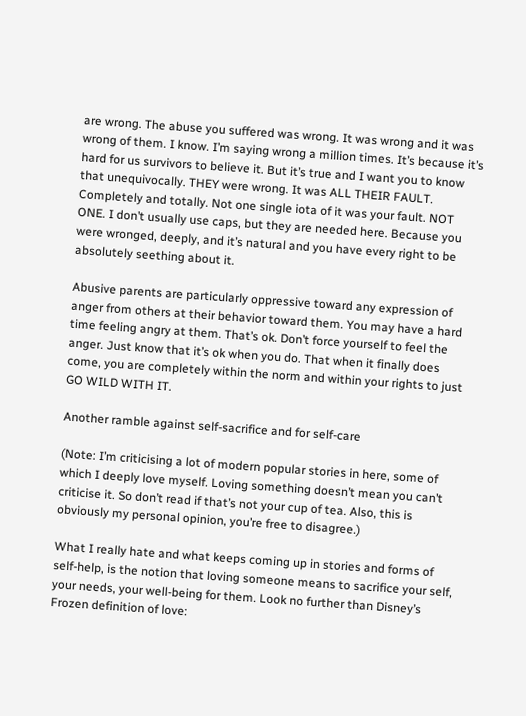are wrong. The abuse you suffered was wrong. It was wrong and it was wrong of them. I know. I’m saying wrong a million times. It’s because it’s hard for us survivors to believe it. But it’s true and I want you to know that unequivocally. THEY were wrong. It was ALL THEIR FAULT. Completely and totally. Not one single iota of it was your fault. NOT ONE. I don’t usually use caps, but they are needed here. Because you were wronged, deeply, and it’s natural and you have every right to be absolutely seething about it.

Abusive parents are particularly oppressive toward any expression of anger from others at their behavior toward them. You may have a hard time feeling angry at them. That’s ok. Don’t force yourself to feel the anger. Just know that it’s ok when you do. That when it finally does come, you are completely within the norm and within your rights to just GO WILD WITH IT.

Another ramble against self-sacrifice and for self-care

(Note: I’m criticising a lot of modern popular stories in here, some of which I deeply love myself. Loving something doesn’t mean you can’t criticise it. So don’t read if that’s not your cup of tea. Also, this is obviously my personal opinion, you’re free to disagree.)

What I really hate and what keeps coming up in stories and forms of self-help, is the notion that loving someone means to sacrifice your self, your needs, your well-being for them. Look no further than Disney’s Frozen definition of love: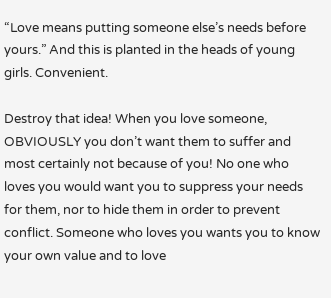“Love means putting someone else’s needs before yours.” And this is planted in the heads of young girls. Convenient.

Destroy that idea! When you love someone, OBVIOUSLY you don’t want them to suffer and most certainly not because of you! No one who loves you would want you to suppress your needs for them, nor to hide them in order to prevent conflict. Someone who loves you wants you to know your own value and to love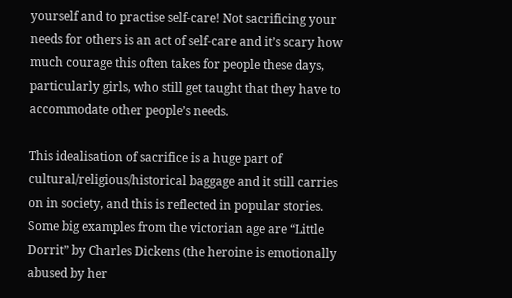yourself and to practise self-care! Not sacrificing your needs for others is an act of self-care and it’s scary how much courage this often takes for people these days, particularly girls, who still get taught that they have to accommodate other people’s needs.

This idealisation of sacrifice is a huge part of cultural/religious/historical baggage and it still carries on in society, and this is reflected in popular stories. Some big examples from the victorian age are “Little Dorrit” by Charles Dickens (the heroine is emotionally abused by her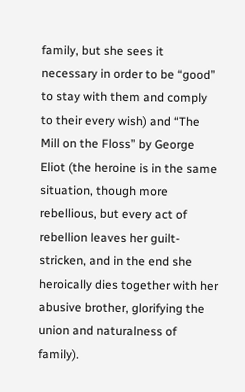family, but she sees it necessary in order to be “good” to stay with them and comply to their every wish) and “The Mill on the Floss” by George Eliot (the heroine is in the same situation, though more rebellious, but every act of rebellion leaves her guilt-stricken, and in the end she heroically dies together with her abusive brother, glorifying the union and naturalness of family).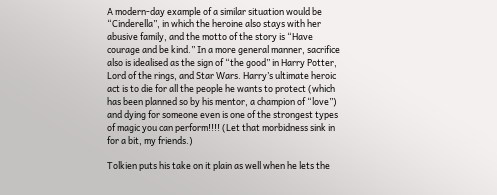A modern-day example of a similar situation would be “Cinderella”, in which the heroine also stays with her abusive family, and the motto of the story is “Have courage and be kind.” In a more general manner, sacrifice also is idealised as the sign of “the good” in Harry Potter, Lord of the rings, and Star Wars. Harry’s ultimate heroic act is to die for all the people he wants to protect (which has been planned so by his mentor, a champion of “love”) and dying for someone even is one of the strongest types of magic you can perform!!!! (Let that morbidness sink in for a bit, my friends.)

Tolkien puts his take on it plain as well when he lets the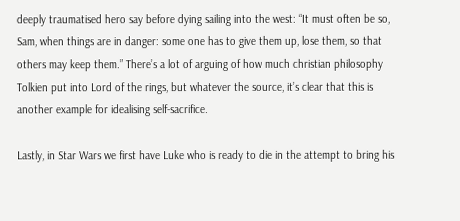deeply traumatised hero say before dying sailing into the west: “It must often be so, Sam, when things are in danger: some one has to give them up, lose them, so that others may keep them.” There’s a lot of arguing of how much christian philosophy Tolkien put into Lord of the rings, but whatever the source, it’s clear that this is another example for idealising self-sacrifice.

Lastly, in Star Wars we first have Luke who is ready to die in the attempt to bring his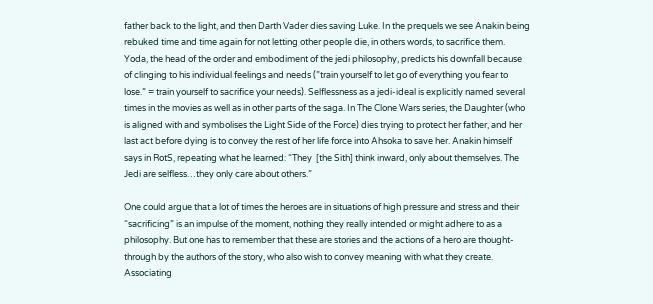father back to the light, and then Darth Vader dies saving Luke. In the prequels we see Anakin being rebuked time and time again for not letting other people die, in others words, to sacrifice them. Yoda, the head of the order and embodiment of the jedi philosophy, predicts his downfall because of clinging to his individual feelings and needs (”train yourself to let go of everything you fear to lose.” = train yourself to sacrifice your needs). Selflessness as a jedi-ideal is explicitly named several times in the movies as well as in other parts of the saga. In The Clone Wars series, the Daughter (who is aligned with and symbolises the Light Side of the Force) dies trying to protect her father, and her last act before dying is to convey the rest of her life force into Ahsoka to save her. Anakin himself says in RotS, repeating what he learned: “They  [the Sith] think inward, only about themselves. The Jedi are selfless…they only care about others.”

One could argue that a lot of times the heroes are in situations of high pressure and stress and their “sacrificing” is an impulse of the moment, nothing they really intended or might adhere to as a philosophy. But one has to remember that these are stories and the actions of a hero are thought-through by the authors of the story, who also wish to convey meaning with what they create. Associating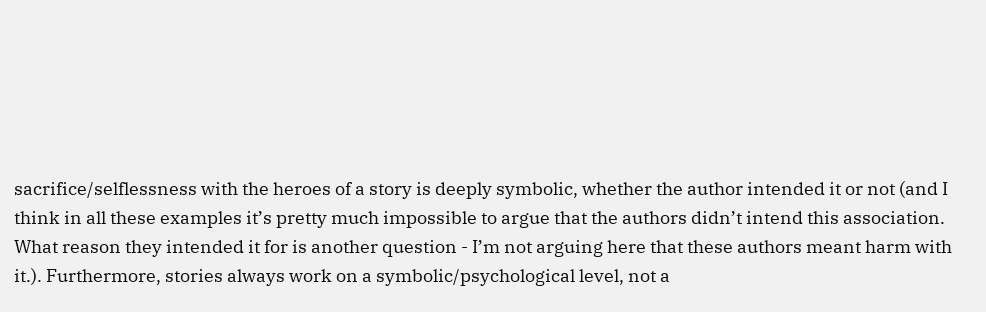sacrifice/selflessness with the heroes of a story is deeply symbolic, whether the author intended it or not (and I think in all these examples it’s pretty much impossible to argue that the authors didn’t intend this association. What reason they intended it for is another question - I’m not arguing here that these authors meant harm with it.). Furthermore, stories always work on a symbolic/psychological level, not a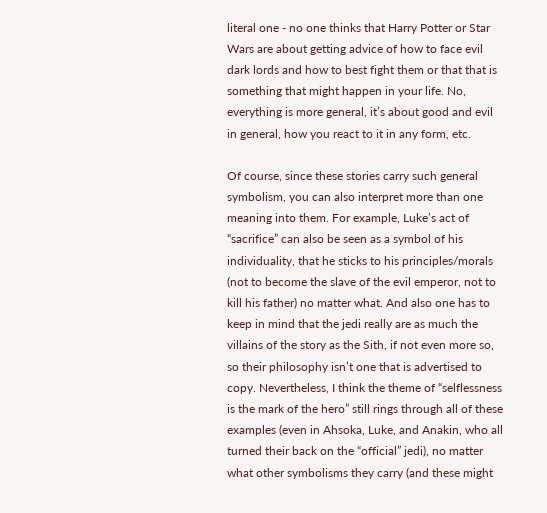literal one - no one thinks that Harry Potter or Star Wars are about getting advice of how to face evil dark lords and how to best fight them or that that is something that might happen in your life. No, everything is more general, it’s about good and evil in general, how you react to it in any form, etc.

Of course, since these stories carry such general symbolism, you can also interpret more than one meaning into them. For example, Luke’s act of “sacrifice” can also be seen as a symbol of his individuality, that he sticks to his principles/morals (not to become the slave of the evil emperor, not to kill his father) no matter what. And also one has to keep in mind that the jedi really are as much the villains of the story as the Sith, if not even more so, so their philosophy isn’t one that is advertised to copy. Nevertheless, I think the theme of “selflessness is the mark of the hero” still rings through all of these examples (even in Ahsoka, Luke, and Anakin, who all turned their back on the “official” jedi), no matter what other symbolisms they carry (and these might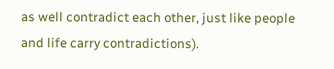as well contradict each other, just like people and life carry contradictions).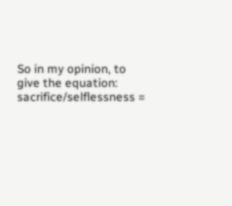So in my opinion, to give the equation: sacrifice/selflessness =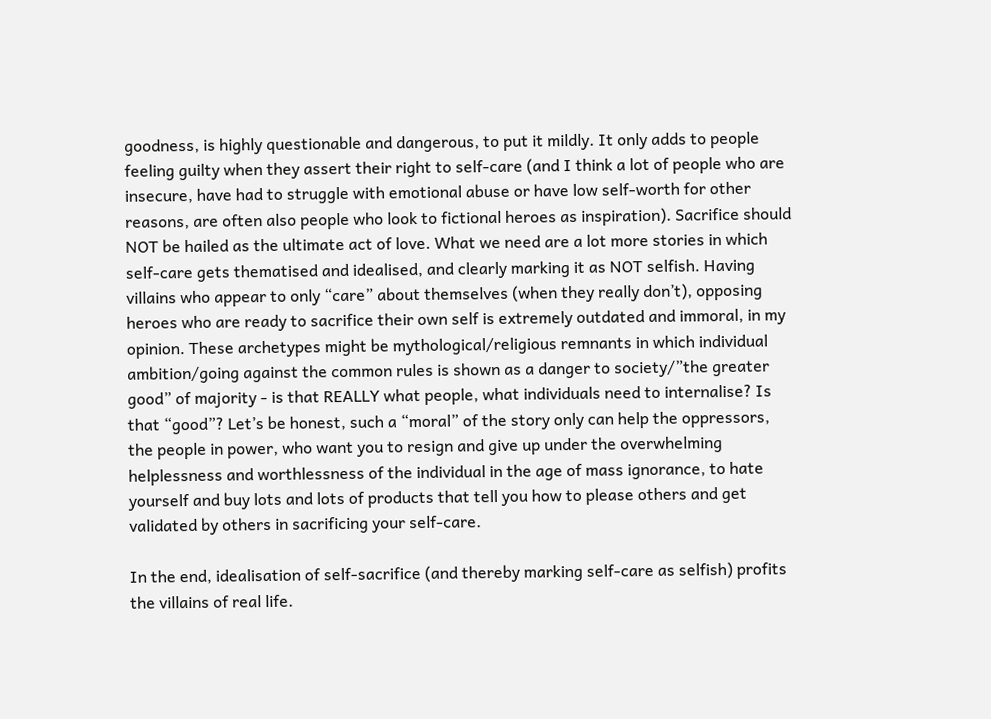goodness, is highly questionable and dangerous, to put it mildly. It only adds to people feeling guilty when they assert their right to self-care (and I think a lot of people who are insecure, have had to struggle with emotional abuse or have low self-worth for other reasons, are often also people who look to fictional heroes as inspiration). Sacrifice should NOT be hailed as the ultimate act of love. What we need are a lot more stories in which self-care gets thematised and idealised, and clearly marking it as NOT selfish. Having villains who appear to only “care” about themselves (when they really don’t), opposing heroes who are ready to sacrifice their own self is extremely outdated and immoral, in my opinion. These archetypes might be mythological/religious remnants in which individual ambition/going against the common rules is shown as a danger to society/”the greater good” of majority - is that REALLY what people, what individuals need to internalise? Is that “good”? Let’s be honest, such a “moral” of the story only can help the oppressors, the people in power, who want you to resign and give up under the overwhelming helplessness and worthlessness of the individual in the age of mass ignorance, to hate yourself and buy lots and lots of products that tell you how to please others and get validated by others in sacrificing your self-care.

In the end, idealisation of self-sacrifice (and thereby marking self-care as selfish) profits the villains of real life.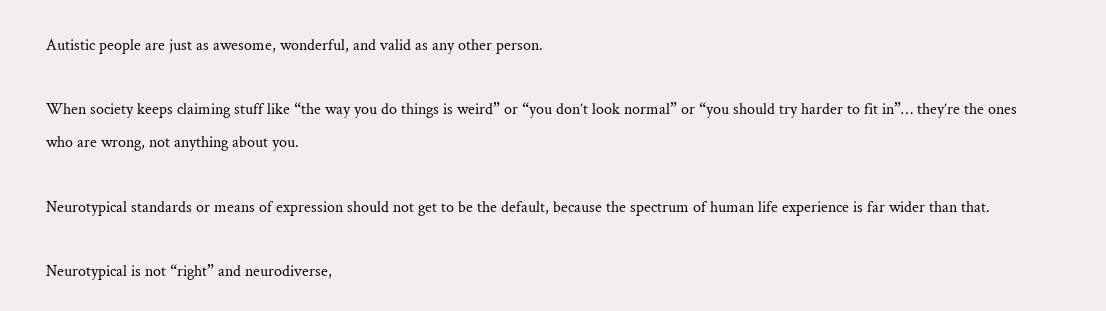Autistic people are just as awesome, wonderful, and valid as any other person.

When society keeps claiming stuff like “the way you do things is weird” or “you don’t look normal” or “you should try harder to fit in”… they’re the ones who are wrong, not anything about you.

Neurotypical standards or means of expression should not get to be the default, because the spectrum of human life experience is far wider than that.

Neurotypical is not “right” and neurodiverse,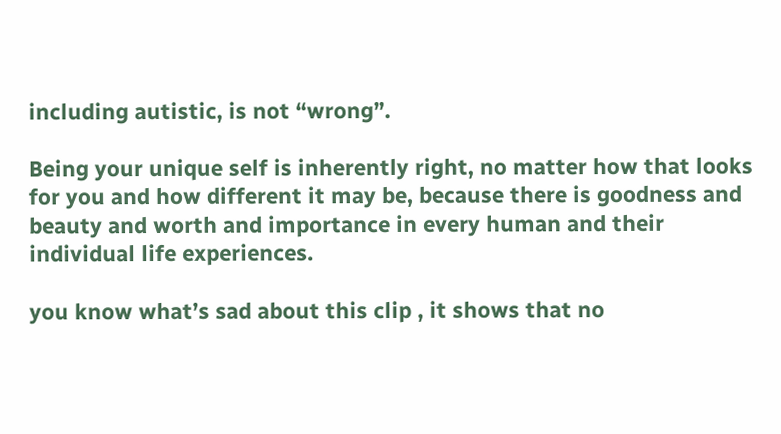including autistic, is not “wrong”.

Being your unique self is inherently right, no matter how that looks for you and how different it may be, because there is goodness and beauty and worth and importance in every human and their individual life experiences.

you know what’s sad about this clip , it shows that no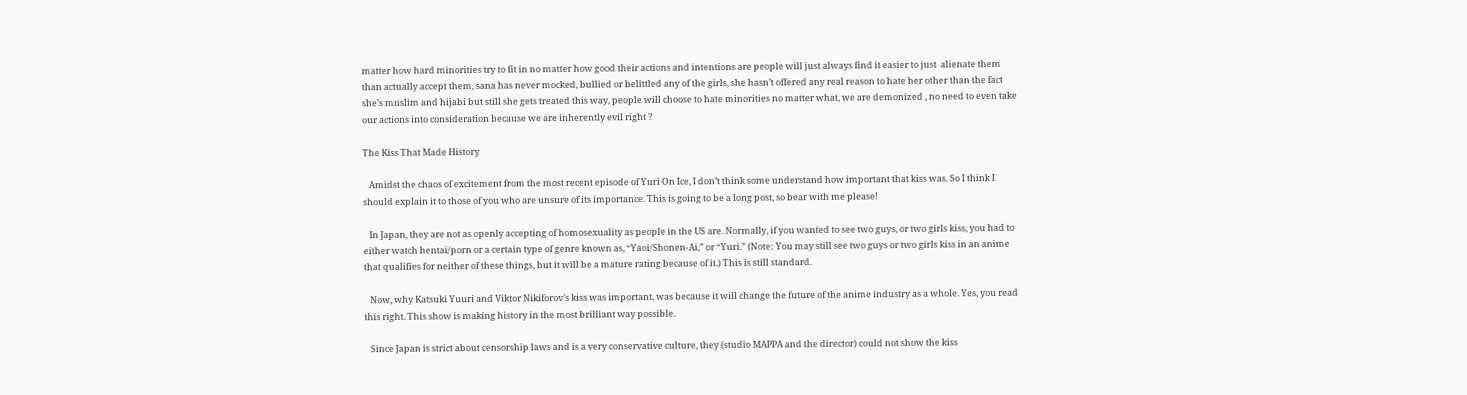matter how hard minorities try to fit in no matter how good their actions and intentions are people will just always find it easier to just  alienate them than actually accept them, sana has never mocked, bullied or belittled any of the girls, she hasn’t offered any real reason to hate her other than the fact she’s muslim and hijabi but still she gets treated this way, people will choose to hate minorities no matter what, we are demonized , no need to even take our actions into consideration because we are inherently evil right ?

The Kiss That Made History

   Amidst the chaos of excitement from the most recent episode of Yuri On Ice, I don’t think some understand how important that kiss was. So I think I should explain it to those of you who are unsure of its importance. This is going to be a long post, so bear with me please!

   In Japan, they are not as openly accepting of homosexuality as people in the US are. Normally, if you wanted to see two guys, or two girls kiss, you had to either watch hentai/porn or a certain type of genre known as, “Yaoi/Shonen-Ai,” or “Yuri.” (Note: You may still see two guys or two girls kiss in an anime that qualifies for neither of these things, but it will be a mature rating because of it.) This is still standard.

   Now, why Katsuki Yuuri and Viktor Nikiforov’s kiss was important, was because it will change the future of the anime industry as a whole. Yes, you read this right. This show is making history in the most brilliant way possible.

   Since Japan is strict about censorship laws and is a very conservative culture, they (studio MAPPA and the director) could not show the kiss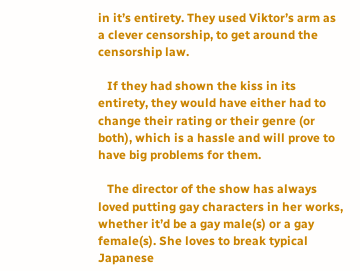in it’s entirety. They used Viktor’s arm as a clever censorship, to get around the censorship law.

   If they had shown the kiss in its entirety, they would have either had to change their rating or their genre (or both), which is a hassle and will prove to have big problems for them.

   The director of the show has always loved putting gay characters in her works, whether it’d be a gay male(s) or a gay female(s). She loves to break typical Japanese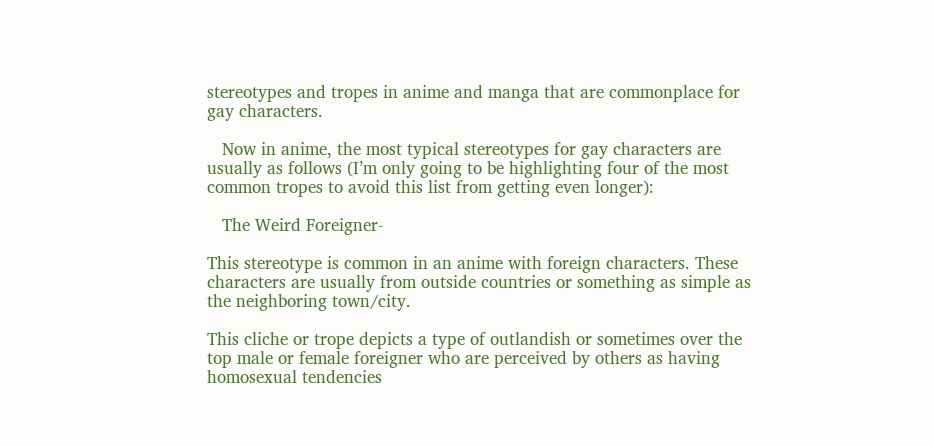stereotypes and tropes in anime and manga that are commonplace for gay characters.

   Now in anime, the most typical stereotypes for gay characters are usually as follows (I’m only going to be highlighting four of the most common tropes to avoid this list from getting even longer):

   The Weird Foreigner-

This stereotype is common in an anime with foreign characters. These characters are usually from outside countries or something as simple as the neighboring town/city.

This cliche or trope depicts a type of outlandish or sometimes over the top male or female foreigner who are perceived by others as having homosexual tendencies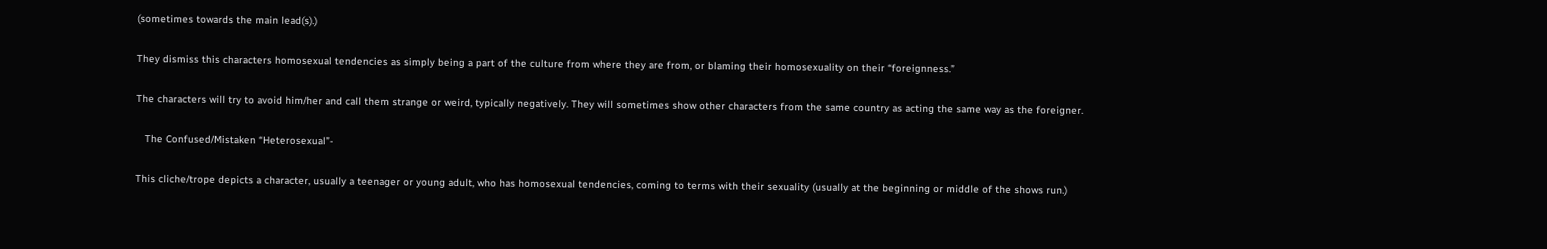(sometimes towards the main lead(s).)

They dismiss this characters homosexual tendencies as simply being a part of the culture from where they are from, or blaming their homosexuality on their “foreignness.”

The characters will try to avoid him/her and call them strange or weird, typically negatively. They will sometimes show other characters from the same country as acting the same way as the foreigner.

   The Confused/Mistaken “Heterosexual”-

This cliche/trope depicts a character, usually a teenager or young adult, who has homosexual tendencies, coming to terms with their sexuality (usually at the beginning or middle of the shows run.)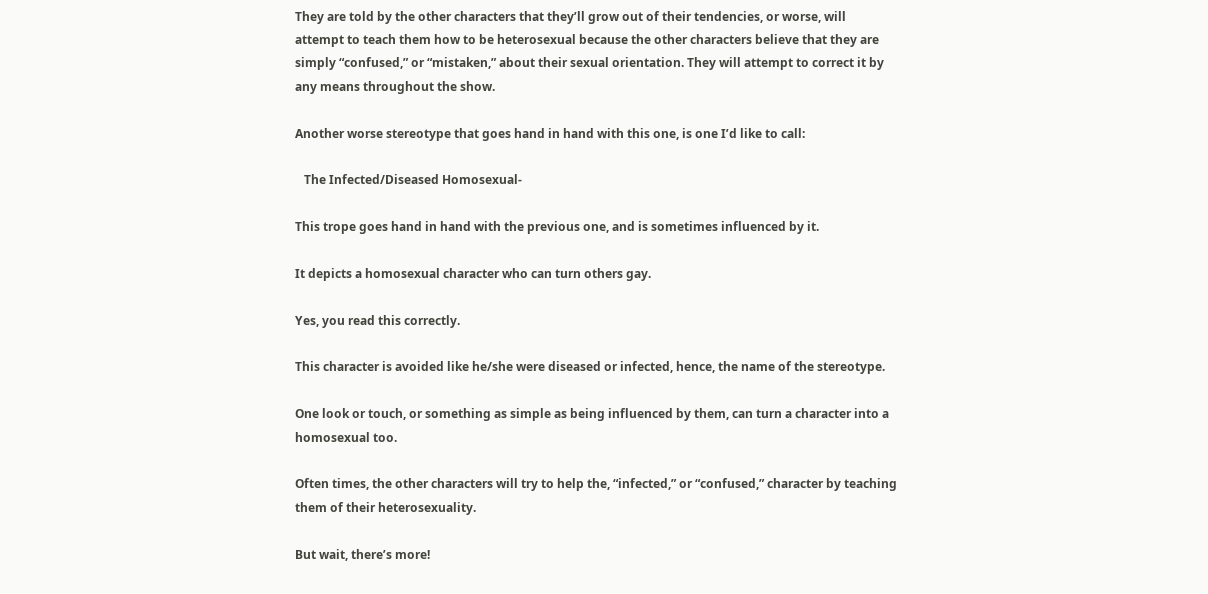They are told by the other characters that they’ll grow out of their tendencies, or worse, will attempt to teach them how to be heterosexual because the other characters believe that they are simply “confused,” or “mistaken,” about their sexual orientation. They will attempt to correct it by any means throughout the show.

Another worse stereotype that goes hand in hand with this one, is one I’d like to call:

   The Infected/Diseased Homosexual-

This trope goes hand in hand with the previous one, and is sometimes influenced by it.

It depicts a homosexual character who can turn others gay.

Yes, you read this correctly.

This character is avoided like he/she were diseased or infected, hence, the name of the stereotype.

One look or touch, or something as simple as being influenced by them, can turn a character into a homosexual too.

Often times, the other characters will try to help the, “infected,” or “confused,” character by teaching them of their heterosexuality.

But wait, there’s more!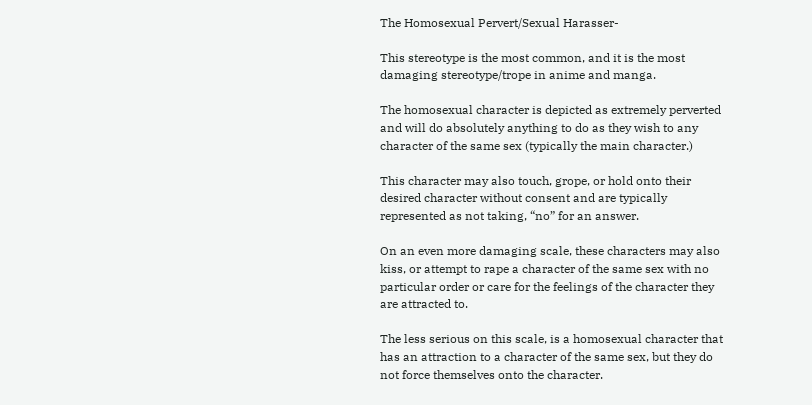The Homosexual Pervert/Sexual Harasser-

This stereotype is the most common, and it is the most damaging stereotype/trope in anime and manga.

The homosexual character is depicted as extremely perverted and will do absolutely anything to do as they wish to any character of the same sex (typically the main character.)

This character may also touch, grope, or hold onto their desired character without consent and are typically represented as not taking, “no” for an answer.

On an even more damaging scale, these characters may also kiss, or attempt to rape a character of the same sex with no particular order or care for the feelings of the character they are attracted to.

The less serious on this scale, is a homosexual character that has an attraction to a character of the same sex, but they do not force themselves onto the character.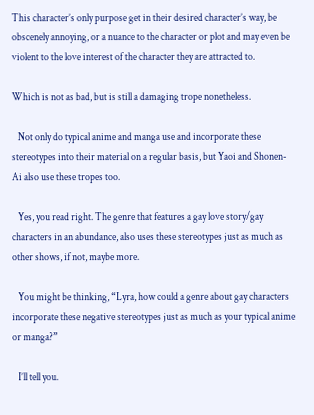This character’s only purpose get in their desired character’s way, be obscenely annoying, or a nuance to the character or plot and may even be violent to the love interest of the character they are attracted to.

Which is not as bad, but is still a damaging trope nonetheless.

   Not only do typical anime and manga use and incorporate these stereotypes into their material on a regular basis, but Yaoi and Shonen-Ai also use these tropes too.

   Yes, you read right. The genre that features a gay love story/gay characters in an abundance, also uses these stereotypes just as much as other shows, if not, maybe more.

   You might be thinking, “Lyra, how could a genre about gay characters incorporate these negative stereotypes just as much as your typical anime or manga?”

   I’ll tell you.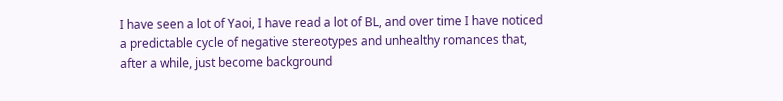I have seen a lot of Yaoi, I have read a lot of BL, and over time I have noticed a predictable cycle of negative stereotypes and unhealthy romances that, after a while, just become background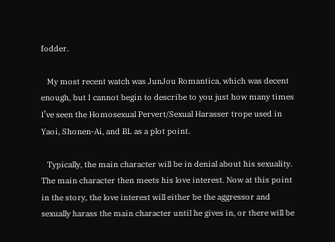fodder.

   My most recent watch was JunJou Romantica, which was decent enough, but I cannot begin to describe to you just how many times I’ve seen the Homosexual Pervert/Sexual Harasser trope used in Yaoi, Shonen-Ai, and BL as a plot point.

   Typically, the main character will be in denial about his sexuality. The main character then meets his love interest. Now at this point in the story, the love interest will either be the aggressor and sexually harass the main character until he gives in, or there will be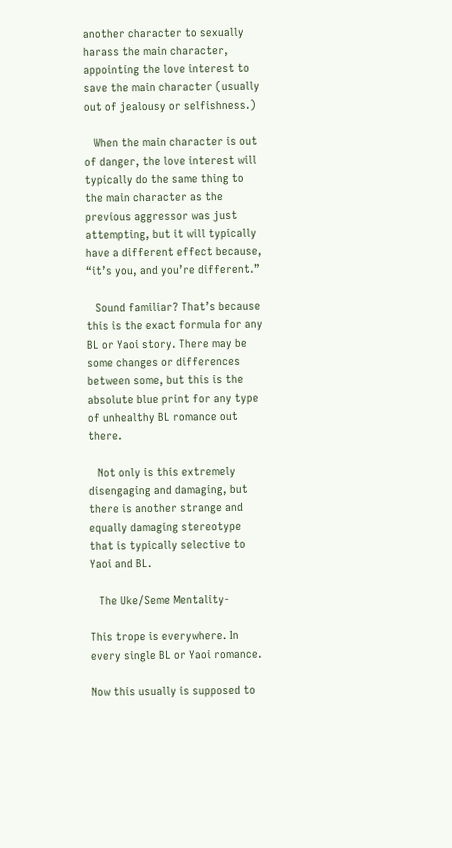another character to sexually harass the main character, appointing the love interest to save the main character (usually out of jealousy or selfishness.)

   When the main character is out of danger, the love interest will typically do the same thing to the main character as the previous aggressor was just attempting, but it will typically have a different effect because, “it’s you, and you’re different.”

   Sound familiar? That’s because this is the exact formula for any BL or Yaoi story. There may be some changes or differences between some, but this is the absolute blue print for any type of unhealthy BL romance out there.

   Not only is this extremely disengaging and damaging, but there is another strange and equally damaging stereotype that is typically selective to Yaoi and BL.

   The Uke/Seme Mentality-

This trope is everywhere. In every single BL or Yaoi romance.

Now this usually is supposed to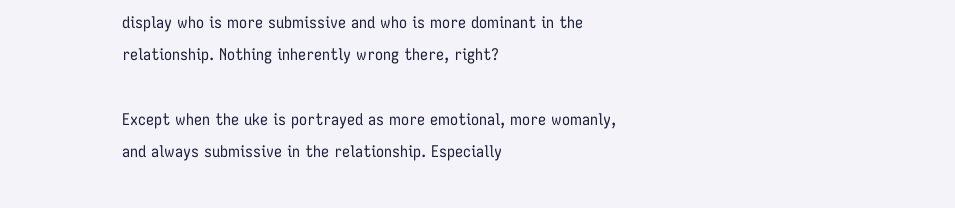display who is more submissive and who is more dominant in the relationship. Nothing inherently wrong there, right?

Except when the uke is portrayed as more emotional, more womanly, and always submissive in the relationship. Especially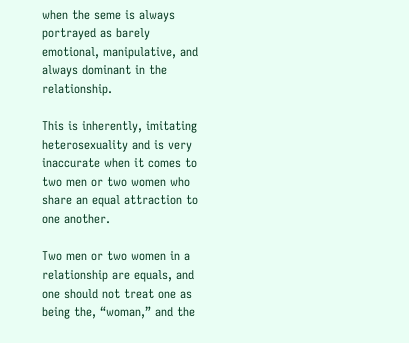when the seme is always portrayed as barely emotional, manipulative, and always dominant in the relationship.

This is inherently, imitating heterosexuality and is very inaccurate when it comes to two men or two women who share an equal attraction to one another.

Two men or two women in a relationship are equals, and one should not treat one as being the, “woman,” and the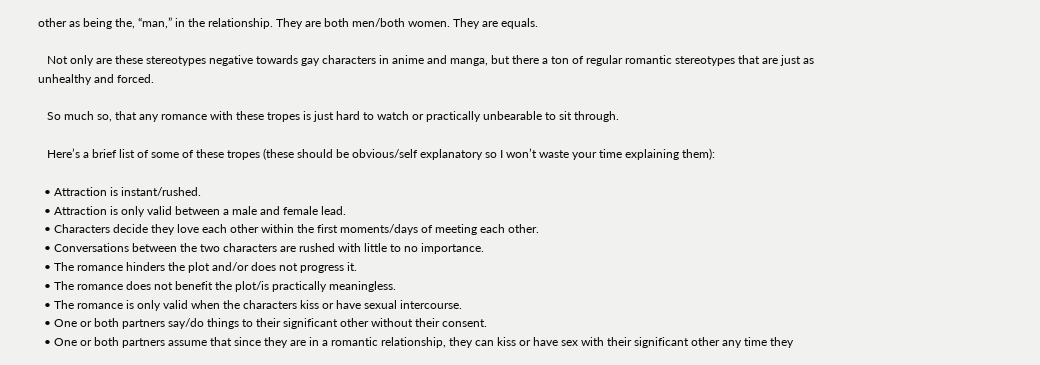other as being the, “man,” in the relationship. They are both men/both women. They are equals.

   Not only are these stereotypes negative towards gay characters in anime and manga, but there a ton of regular romantic stereotypes that are just as unhealthy and forced.

   So much so, that any romance with these tropes is just hard to watch or practically unbearable to sit through.

   Here’s a brief list of some of these tropes (these should be obvious/self explanatory so I won’t waste your time explaining them):

  • Attraction is instant/rushed.
  • Attraction is only valid between a male and female lead.
  • Characters decide they love each other within the first moments/days of meeting each other.
  • Conversations between the two characters are rushed with little to no importance.
  • The romance hinders the plot and/or does not progress it.
  • The romance does not benefit the plot/is practically meaningless.
  • The romance is only valid when the characters kiss or have sexual intercourse.
  • One or both partners say/do things to their significant other without their consent.
  • One or both partners assume that since they are in a romantic relationship, they can kiss or have sex with their significant other any time they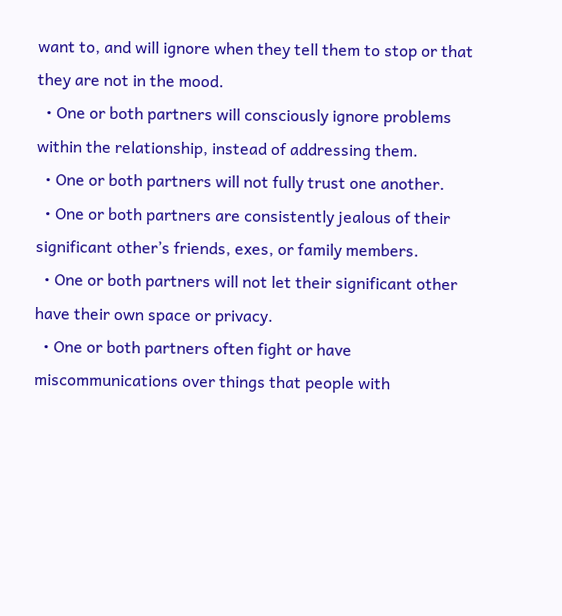want to, and will ignore when they tell them to stop or that they are not in the mood.
  • One or both partners will consciously ignore problems within the relationship, instead of addressing them.
  • One or both partners will not fully trust one another.
  • One or both partners are consistently jealous of their significant other’s friends, exes, or family members.
  • One or both partners will not let their significant other have their own space or privacy.
  • One or both partners often fight or have miscommunications over things that people with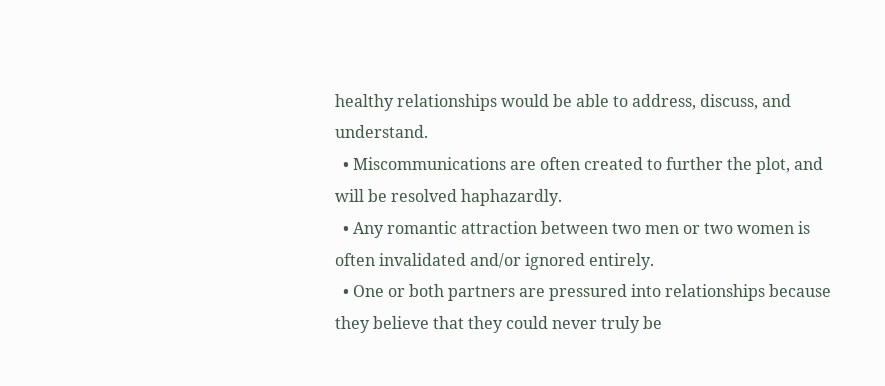healthy relationships would be able to address, discuss, and understand.
  • Miscommunications are often created to further the plot, and will be resolved haphazardly.
  • Any romantic attraction between two men or two women is often invalidated and/or ignored entirely.
  • One or both partners are pressured into relationships because they believe that they could never truly be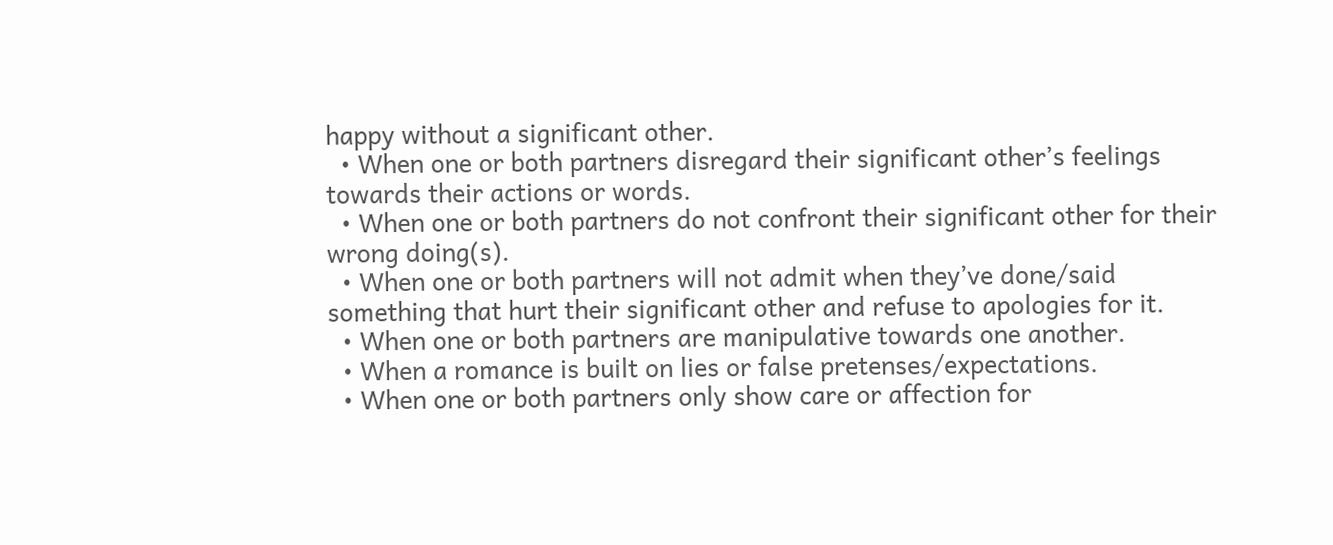happy without a significant other.
  • When one or both partners disregard their significant other’s feelings towards their actions or words.
  • When one or both partners do not confront their significant other for their wrong doing(s).
  • When one or both partners will not admit when they’ve done/said something that hurt their significant other and refuse to apologies for it.
  • When one or both partners are manipulative towards one another.
  • When a romance is built on lies or false pretenses/expectations.
  • When one or both partners only show care or affection for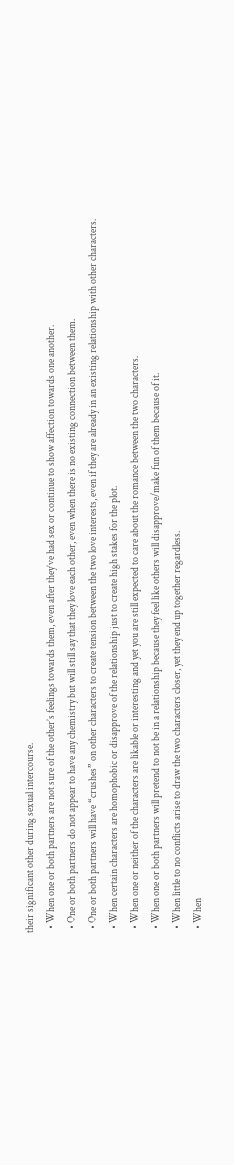their significant other during sexual intercourse.
  • When one or both partners are not sure of the other’s feelings towards them, even after they’ve had sex or continue to show affection towards one another.
  • One or both partners do not appear to have any chemistry but will still say that they love each other, even when there is no existing connection between them.
  • One or both partners will have “crushes” on other characters to create tension between the two love interests, even if they are already in an existing relationship with other characters.
  • When certain characters are homophobic or disapprove of the relationship just to create high stakes for the plot.
  • When one or neither of the characters are likable or interesting and yet you are still expected to care about the romance between the two characters.
  • When one or both partners will pretend to not be in a relationship because they feel like others will disapprove/make fun of them because of it.
  • When little to no conflicts arise to draw the two characters closer, yet they end up together regardless.
  • When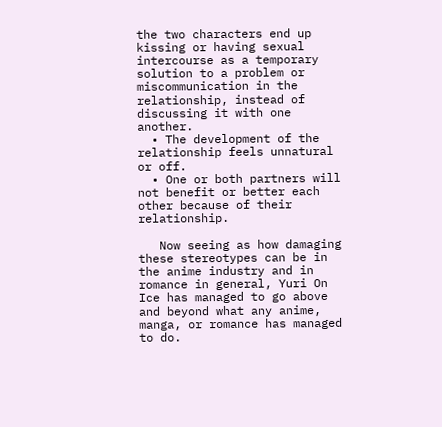the two characters end up kissing or having sexual intercourse as a temporary solution to a problem or miscommunication in the relationship, instead of discussing it with one another.
  • The development of the relationship feels unnatural or off.
  • One or both partners will not benefit or better each other because of their relationship.

   Now seeing as how damaging these stereotypes can be in the anime industry and in romance in general, Yuri On Ice has managed to go above and beyond what any anime, manga, or romance has managed to do.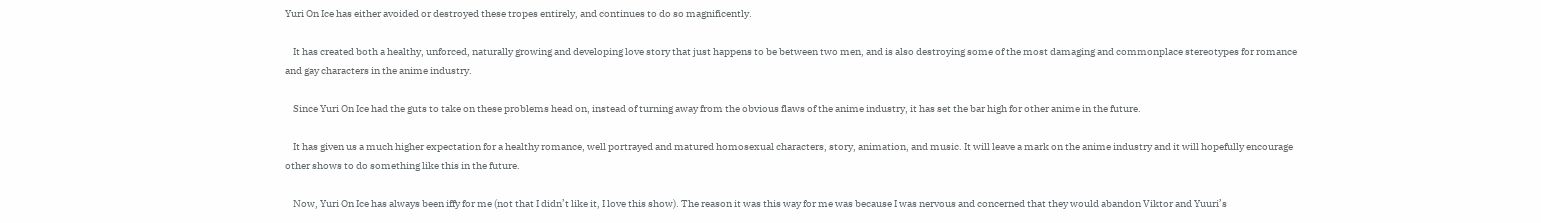Yuri On Ice has either avoided or destroyed these tropes entirely, and continues to do so magnificently.

    It has created both a healthy, unforced, naturally growing and developing love story that just happens to be between two men, and is also destroying some of the most damaging and commonplace stereotypes for romance and gay characters in the anime industry.

    Since Yuri On Ice had the guts to take on these problems head on, instead of turning away from the obvious flaws of the anime industry, it has set the bar high for other anime in the future.

    It has given us a much higher expectation for a healthy romance, well portrayed and matured homosexual characters, story, animation, and music. It will leave a mark on the anime industry and it will hopefully encourage other shows to do something like this in the future.

    Now, Yuri On Ice has always been iffy for me (not that I didn’t like it, I love this show). The reason it was this way for me was because I was nervous and concerned that they would abandon Viktor and Yuuri’s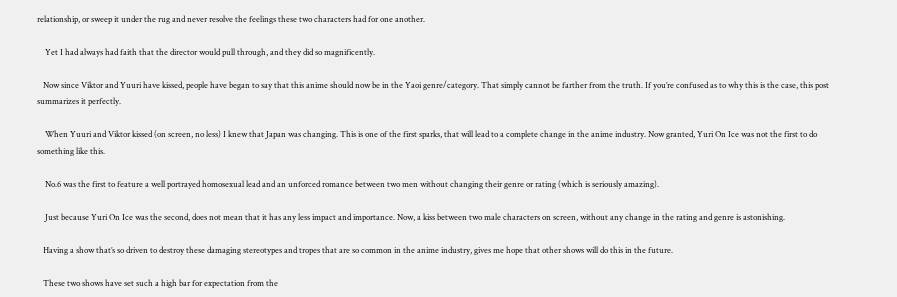relationship, or sweep it under the rug and never resolve the feelings these two characters had for one another.

    Yet I had always had faith that the director would pull through, and they did so magnificently.

   Now since Viktor and Yuuri have kissed, people have began to say that this anime should now be in the Yaoi genre/category. That simply cannot be farther from the truth. If you’re confused as to why this is the case, this post summarizes it perfectly.

    When Yuuri and Viktor kissed (on screen, no less) I knew that Japan was changing. This is one of the first sparks, that will lead to a complete change in the anime industry. Now granted, Yuri On Ice was not the first to do something like this.

    No.6 was the first to feature a well portrayed homosexual lead and an unforced romance between two men without changing their genre or rating (which is seriously amazing).

    Just because Yuri On Ice was the second, does not mean that it has any less impact and importance. Now, a kiss between two male characters on screen, without any change in the rating and genre is astonishing.

   Having a show that’s so driven to destroy these damaging stereotypes and tropes that are so common in the anime industry, gives me hope that other shows will do this in the future.

   These two shows have set such a high bar for expectation from the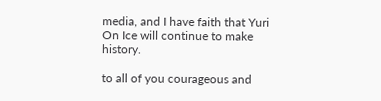media, and I have faith that Yuri On Ice will continue to make history.

to all of you courageous and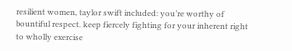resilient women, taylor swift included: you’re worthy of bountiful respect. keep fiercely fighting for your inherent right to wholly exercise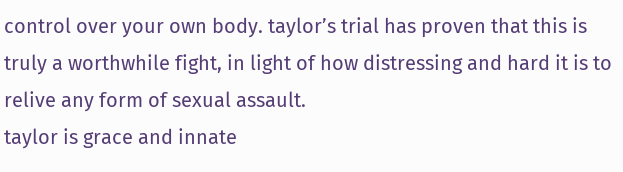control over your own body. taylor’s trial has proven that this is truly a worthwhile fight, in light of how distressing and hard it is to relive any form of sexual assault.
taylor is grace and innate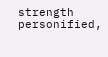strength personified,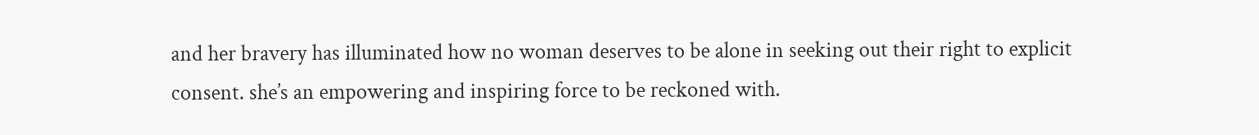and her bravery has illuminated how no woman deserves to be alone in seeking out their right to explicit consent. she’s an empowering and inspiring force to be reckoned with.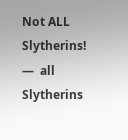Not ALL Slytherins!
—  all Slytherins